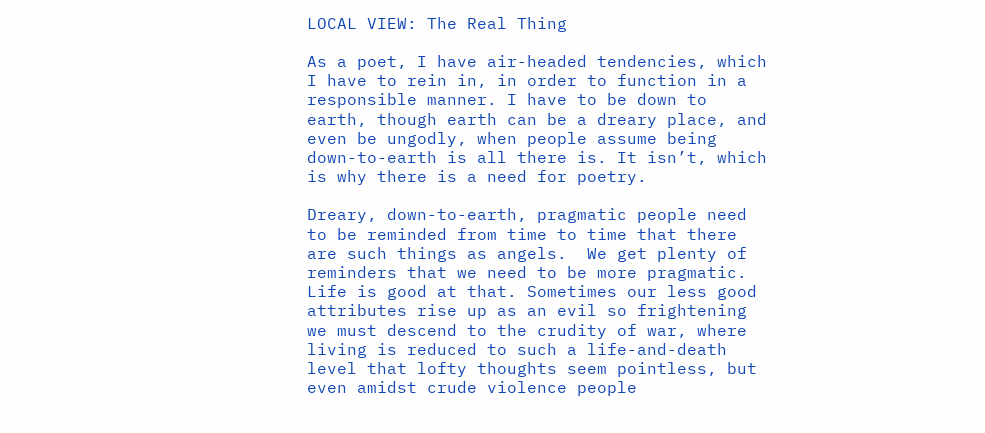LOCAL VIEW: The Real Thing

As a poet, I have air-headed tendencies, which I have to rein in, in order to function in a responsible manner. I have to be down to earth, though earth can be a dreary place, and even be ungodly, when people assume being down-to-earth is all there is. It isn’t, which is why there is a need for poetry.

Dreary, down-to-earth, pragmatic people need to be reminded from time to time that there are such things as angels.  We get plenty of reminders that we need to be more pragmatic. Life is good at that. Sometimes our less good attributes rise up as an evil so frightening we must descend to the crudity of war, where living is reduced to such a life-and-death level that lofty thoughts seem pointless, but even amidst crude violence people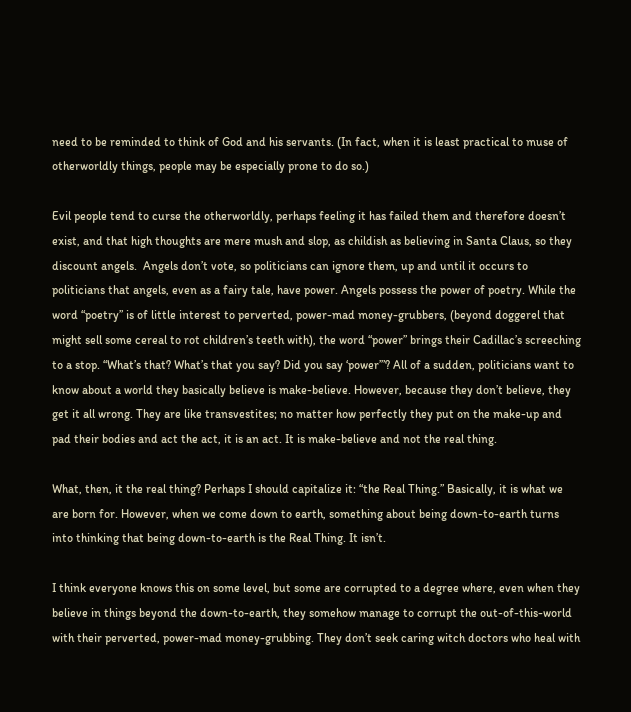need to be reminded to think of God and his servants. (In fact, when it is least practical to muse of otherworldly things, people may be especially prone to do so.)

Evil people tend to curse the otherworldly, perhaps feeling it has failed them and therefore doesn’t exist, and that high thoughts are mere mush and slop, as childish as believing in Santa Claus, so they discount angels.  Angels don’t vote, so politicians can ignore them, up and until it occurs to politicians that angels, even as a fairy tale, have power. Angels possess the power of poetry. While the word “poetry” is of little interest to perverted, power-mad money-grubbers, (beyond doggerel that might sell some cereal to rot children’s teeth with), the word “power” brings their Cadillac’s screeching to a stop. “What’s that? What’s that you say? Did you say ‘power’”? All of a sudden, politicians want to know about a world they basically believe is make-believe. However, because they don’t believe, they get it all wrong. They are like transvestites; no matter how perfectly they put on the make-up and pad their bodies and act the act, it is an act. It is make-believe and not the real thing.

What, then, it the real thing? Perhaps I should capitalize it: “the Real Thing.” Basically, it is what we are born for. However, when we come down to earth, something about being down-to-earth turns into thinking that being down-to-earth is the Real Thing. It isn’t.

I think everyone knows this on some level, but some are corrupted to a degree where, even when they believe in things beyond the down-to-earth, they somehow manage to corrupt the out-of-this-world with their perverted, power-mad money-grubbing. They don’t seek caring witch doctors who heal with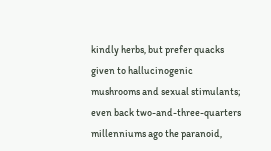kindly herbs, but prefer quacks given to hallucinogenic mushrooms and sexual stimulants; even back two-and-three-quarters millenniums ago the paranoid,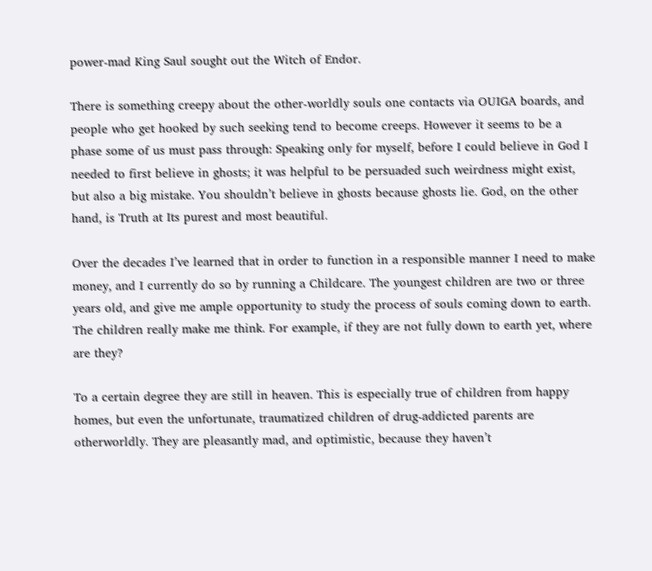power-mad King Saul sought out the Witch of Endor.

There is something creepy about the other-worldly souls one contacts via OUIGA boards, and people who get hooked by such seeking tend to become creeps. However it seems to be a phase some of us must pass through: Speaking only for myself, before I could believe in God I needed to first believe in ghosts; it was helpful to be persuaded such weirdness might exist, but also a big mistake. You shouldn’t believe in ghosts because ghosts lie. God, on the other hand, is Truth at Its purest and most beautiful.

Over the decades I’ve learned that in order to function in a responsible manner I need to make money, and I currently do so by running a Childcare. The youngest children are two or three years old, and give me ample opportunity to study the process of souls coming down to earth. The children really make me think. For example, if they are not fully down to earth yet, where are they?

To a certain degree they are still in heaven. This is especially true of children from happy homes, but even the unfortunate, traumatized children of drug-addicted parents are otherworldly. They are pleasantly mad, and optimistic, because they haven’t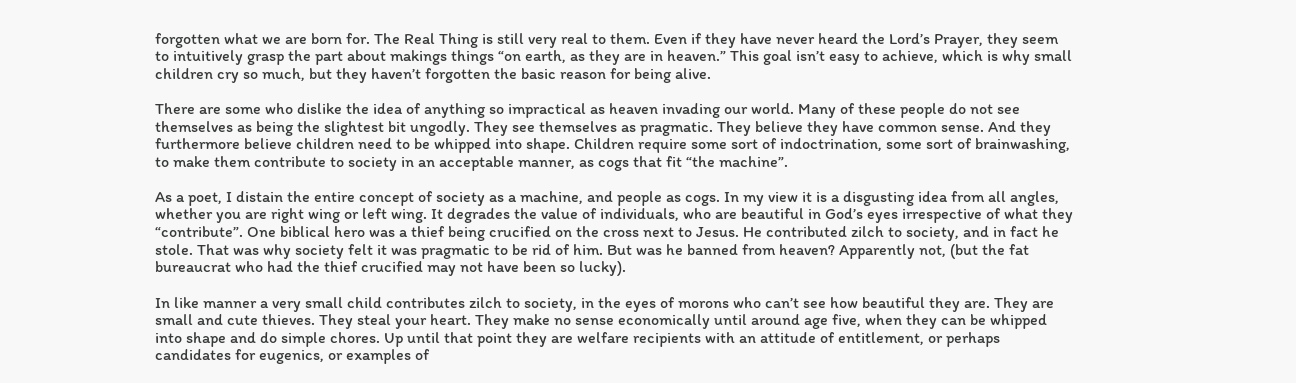forgotten what we are born for. The Real Thing is still very real to them. Even if they have never heard the Lord’s Prayer, they seem to intuitively grasp the part about makings things “on earth, as they are in heaven.” This goal isn’t easy to achieve, which is why small children cry so much, but they haven’t forgotten the basic reason for being alive.

There are some who dislike the idea of anything so impractical as heaven invading our world. Many of these people do not see themselves as being the slightest bit ungodly. They see themselves as pragmatic. They believe they have common sense. And they furthermore believe children need to be whipped into shape. Children require some sort of indoctrination, some sort of brainwashing, to make them contribute to society in an acceptable manner, as cogs that fit “the machine”.

As a poet, I distain the entire concept of society as a machine, and people as cogs. In my view it is a disgusting idea from all angles, whether you are right wing or left wing. It degrades the value of individuals, who are beautiful in God’s eyes irrespective of what they “contribute”. One biblical hero was a thief being crucified on the cross next to Jesus. He contributed zilch to society, and in fact he stole. That was why society felt it was pragmatic to be rid of him. But was he banned from heaven? Apparently not, (but the fat bureaucrat who had the thief crucified may not have been so lucky).

In like manner a very small child contributes zilch to society, in the eyes of morons who can’t see how beautiful they are. They are small and cute thieves. They steal your heart. They make no sense economically until around age five, when they can be whipped into shape and do simple chores. Up until that point they are welfare recipients with an attitude of entitlement, or perhaps candidates for eugenics, or examples of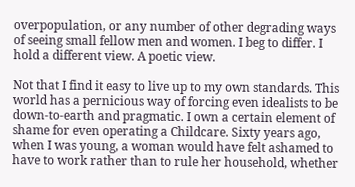overpopulation, or any number of other degrading ways of seeing small fellow men and women. I beg to differ. I hold a different view. A poetic view.

Not that I find it easy to live up to my own standards. This world has a pernicious way of forcing even idealists to be down-to-earth and pragmatic. I own a certain element of shame for even operating a Childcare. Sixty years ago, when I was young, a woman would have felt ashamed to have to work rather than to rule her household, whether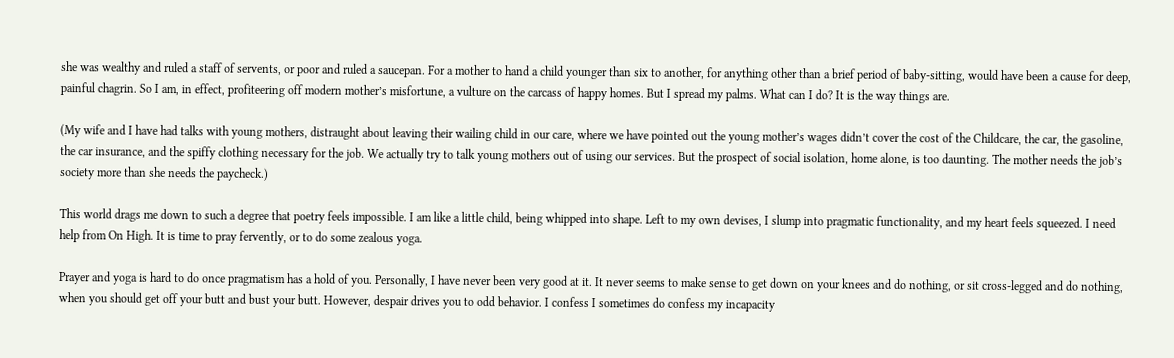she was wealthy and ruled a staff of servents, or poor and ruled a saucepan. For a mother to hand a child younger than six to another, for anything other than a brief period of baby-sitting, would have been a cause for deep, painful chagrin. So I am, in effect, profiteering off modern mother’s misfortune, a vulture on the carcass of happy homes. But I spread my palms. What can I do? It is the way things are.

(My wife and I have had talks with young mothers, distraught about leaving their wailing child in our care, where we have pointed out the young mother’s wages didn’t cover the cost of the Childcare, the car, the gasoline, the car insurance, and the spiffy clothing necessary for the job. We actually try to talk young mothers out of using our services. But the prospect of social isolation, home alone, is too daunting. The mother needs the job’s society more than she needs the paycheck.)

This world drags me down to such a degree that poetry feels impossible. I am like a little child, being whipped into shape. Left to my own devises, I slump into pragmatic functionality, and my heart feels squeezed. I need help from On High. It is time to pray fervently, or to do some zealous yoga.

Prayer and yoga is hard to do once pragmatism has a hold of you. Personally, I have never been very good at it. It never seems to make sense to get down on your knees and do nothing, or sit cross-legged and do nothing, when you should get off your butt and bust your butt. However, despair drives you to odd behavior. I confess I sometimes do confess my incapacity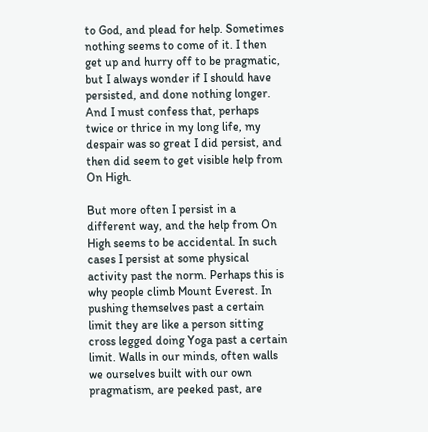to God, and plead for help. Sometimes nothing seems to come of it. I then get up and hurry off to be pragmatic, but I always wonder if I should have persisted, and done nothing longer. And I must confess that, perhaps twice or thrice in my long life, my despair was so great I did persist, and then did seem to get visible help from On High.

But more often I persist in a different way, and the help from On High seems to be accidental. In such cases I persist at some physical activity past the norm. Perhaps this is why people climb Mount Everest. In pushing themselves past a certain limit they are like a person sitting cross legged doing Yoga past a certain limit. Walls in our minds, often walls we ourselves built with our own pragmatism, are peeked past, are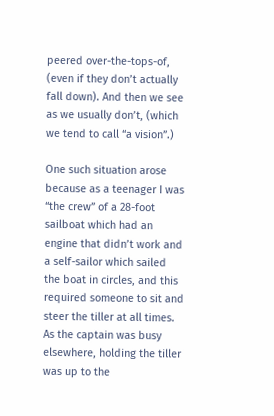peered over-the-tops-of, (even if they don’t actually fall down). And then we see as we usually don’t, (which we tend to call “a vision”.)

One such situation arose because as a teenager I was “the crew” of a 28-foot sailboat which had an engine that didn’t work and a self-sailor which sailed the boat in circles, and this required someone to sit and steer the tiller at all times. As the captain was busy elsewhere, holding the tiller was up to the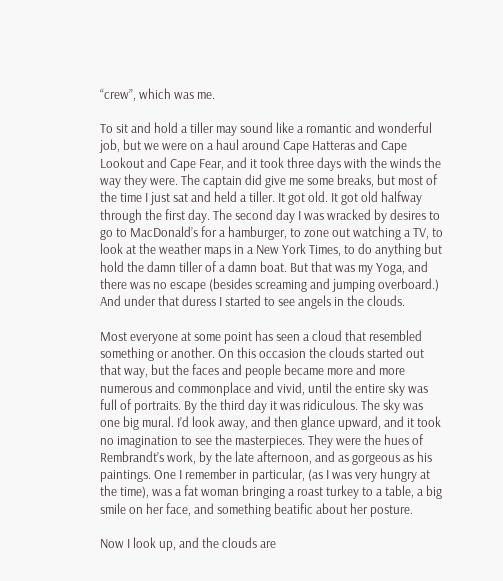“crew”, which was me.

To sit and hold a tiller may sound like a romantic and wonderful job, but we were on a haul around Cape Hatteras and Cape Lookout and Cape Fear, and it took three days with the winds the way they were. The captain did give me some breaks, but most of the time I just sat and held a tiller. It got old. It got old halfway through the first day. The second day I was wracked by desires to go to MacDonald’s for a hamburger, to zone out watching a TV, to look at the weather maps in a New York Times, to do anything but hold the damn tiller of a damn boat. But that was my Yoga, and there was no escape (besides screaming and jumping overboard.) And under that duress I started to see angels in the clouds.

Most everyone at some point has seen a cloud that resembled something or another. On this occasion the clouds started out that way, but the faces and people became more and more numerous and commonplace and vivid, until the entire sky was full of portraits. By the third day it was ridiculous. The sky was one big mural. I’d look away, and then glance upward, and it took no imagination to see the masterpieces. They were the hues of Rembrandt’s work, by the late afternoon, and as gorgeous as his paintings. One I remember in particular, (as I was very hungry at the time), was a fat woman bringing a roast turkey to a table, a big smile on her face, and something beatific about her posture.

Now I look up, and the clouds are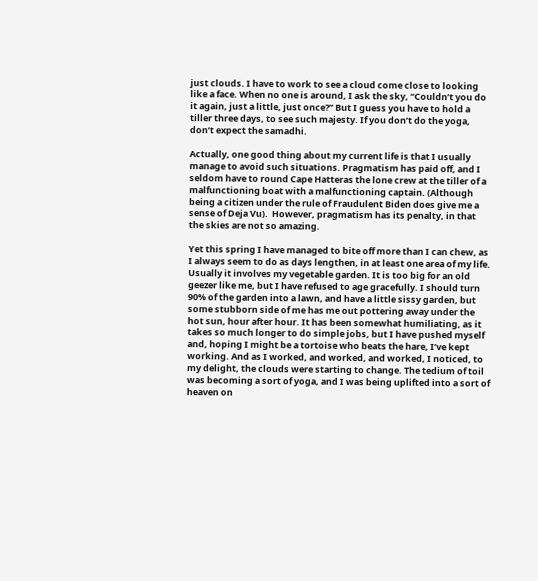just clouds. I have to work to see a cloud come close to looking like a face. When no one is around, I ask the sky, “Couldn’t you do it again, just a little, just once?” But I guess you have to hold a tiller three days, to see such majesty. If you don’t do the yoga, don’t expect the samadhi.

Actually, one good thing about my current life is that I usually manage to avoid such situations. Pragmatism has paid off, and I seldom have to round Cape Hatteras the lone crew at the tiller of a malfunctioning boat with a malfunctioning captain. (Although being a citizen under the rule of Fraudulent Biden does give me a sense of Deja Vu).  However, pragmatism has its penalty, in that the skies are not so amazing.

Yet this spring I have managed to bite off more than I can chew, as I always seem to do as days lengthen, in at least one area of my life. Usually it involves my vegetable garden. It is too big for an old geezer like me, but I have refused to age gracefully. I should turn 90% of the garden into a lawn, and have a little sissy garden, but some stubborn side of me has me out pottering away under the hot sun, hour after hour. It has been somewhat humiliating, as it takes so much longer to do simple jobs, but I have pushed myself and, hoping I might be a tortoise who beats the hare, I’ve kept working. And as I worked, and worked, and worked, I noticed, to my delight, the clouds were starting to change. The tedium of toil was becoming a sort of yoga, and I was being uplifted into a sort of heaven on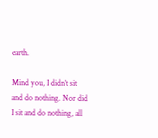earth.

Mind you, I didn’t sit and do nothing. Nor did I sit and do nothing, all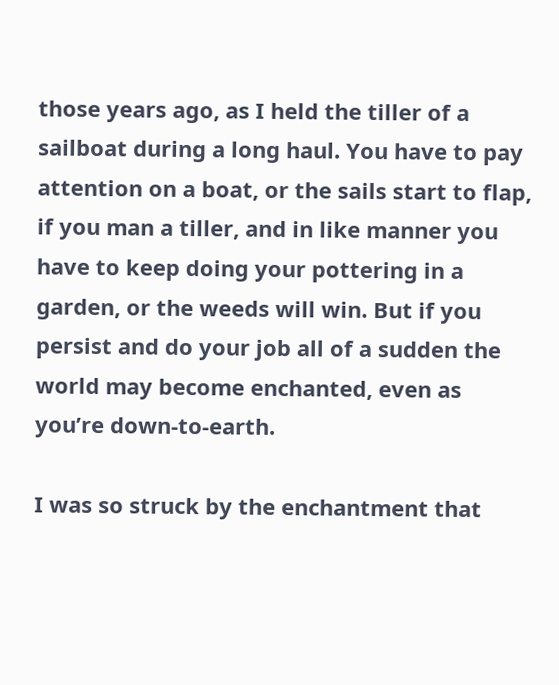those years ago, as I held the tiller of a sailboat during a long haul. You have to pay attention on a boat, or the sails start to flap, if you man a tiller, and in like manner you have to keep doing your pottering in a garden, or the weeds will win. But if you persist and do your job all of a sudden the world may become enchanted, even as you’re down-to-earth.

I was so struck by the enchantment that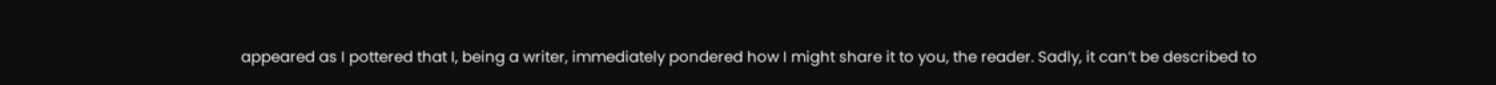appeared as I pottered that I, being a writer, immediately pondered how I might share it to you, the reader. Sadly, it can’t be described to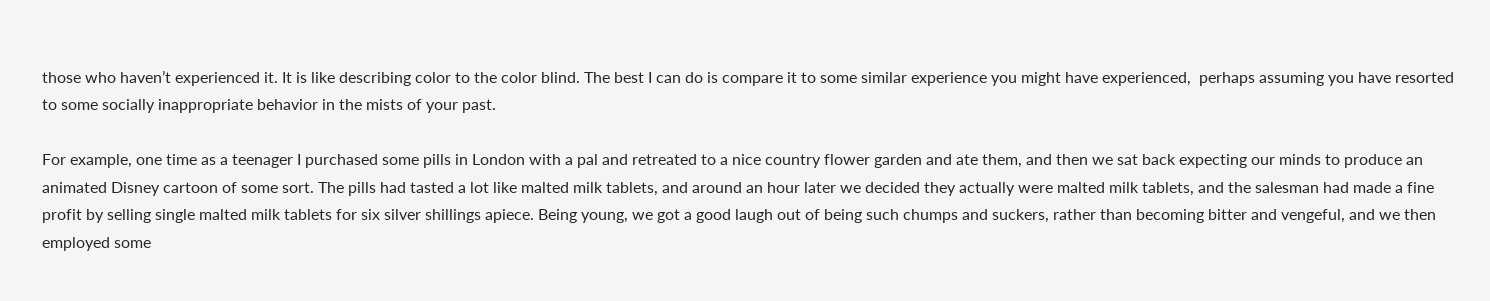those who haven’t experienced it. It is like describing color to the color blind. The best I can do is compare it to some similar experience you might have experienced,  perhaps assuming you have resorted to some socially inappropriate behavior in the mists of your past.

For example, one time as a teenager I purchased some pills in London with a pal and retreated to a nice country flower garden and ate them, and then we sat back expecting our minds to produce an animated Disney cartoon of some sort. The pills had tasted a lot like malted milk tablets, and around an hour later we decided they actually were malted milk tablets, and the salesman had made a fine profit by selling single malted milk tablets for six silver shillings apiece. Being young, we got a good laugh out of being such chumps and suckers, rather than becoming bitter and vengeful, and we then employed some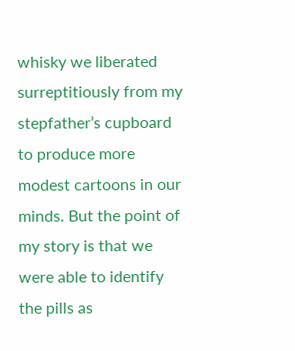whisky we liberated surreptitiously from my stepfather’s cupboard to produce more modest cartoons in our minds. But the point of my story is that we were able to identify the pills as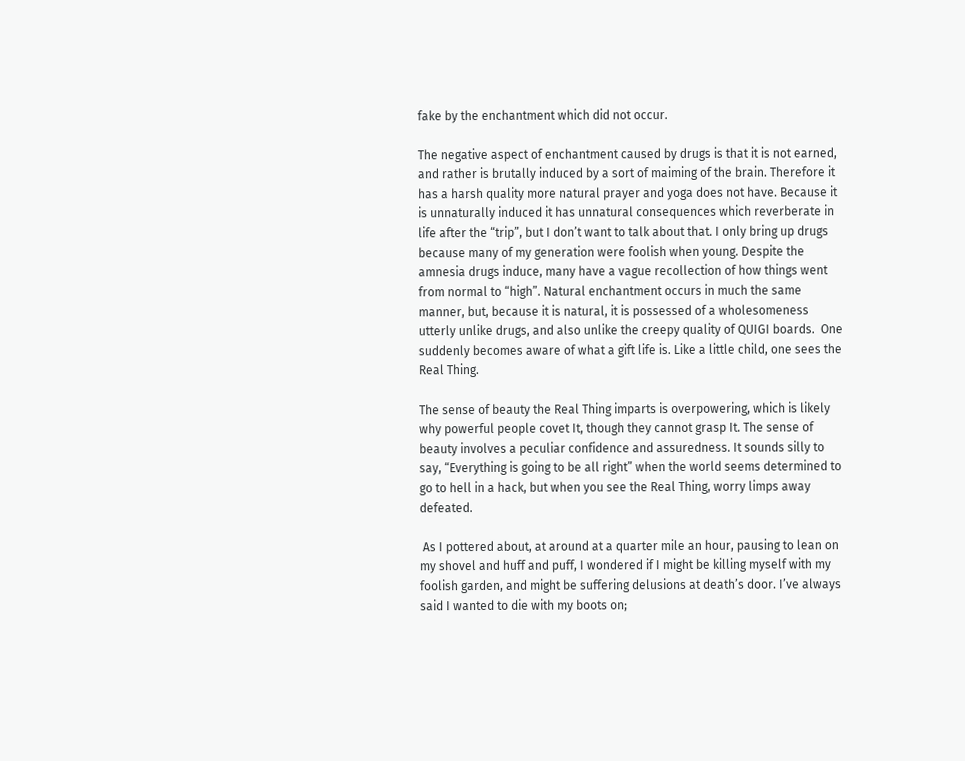fake by the enchantment which did not occur.

The negative aspect of enchantment caused by drugs is that it is not earned, and rather is brutally induced by a sort of maiming of the brain. Therefore it has a harsh quality more natural prayer and yoga does not have. Because it is unnaturally induced it has unnatural consequences which reverberate in life after the “trip”, but I don’t want to talk about that. I only bring up drugs because many of my generation were foolish when young. Despite the amnesia drugs induce, many have a vague recollection of how things went from normal to “high”. Natural enchantment occurs in much the same manner, but, because it is natural, it is possessed of a wholesomeness utterly unlike drugs, and also unlike the creepy quality of QUIGI boards.  One suddenly becomes aware of what a gift life is. Like a little child, one sees the Real Thing.

The sense of beauty the Real Thing imparts is overpowering, which is likely why powerful people covet It, though they cannot grasp It. The sense of beauty involves a peculiar confidence and assuredness. It sounds silly to say, “Everything is going to be all right” when the world seems determined to go to hell in a hack, but when you see the Real Thing, worry limps away defeated.

 As I pottered about, at around at a quarter mile an hour, pausing to lean on my shovel and huff and puff, I wondered if I might be killing myself with my foolish garden, and might be suffering delusions at death’s door. I’ve always said I wanted to die with my boots on;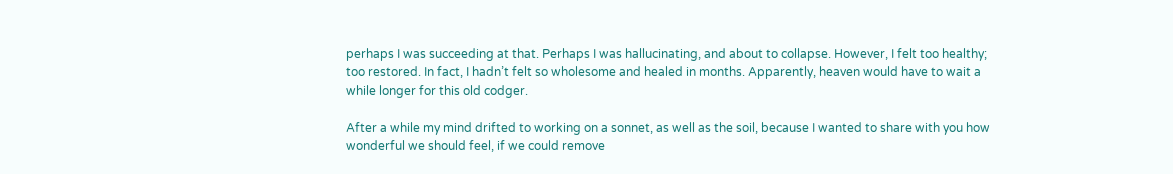perhaps I was succeeding at that. Perhaps I was hallucinating, and about to collapse. However, I felt too healthy; too restored. In fact, I hadn’t felt so wholesome and healed in months. Apparently, heaven would have to wait a while longer for this old codger.

After a while my mind drifted to working on a sonnet, as well as the soil, because I wanted to share with you how wonderful we should feel, if we could remove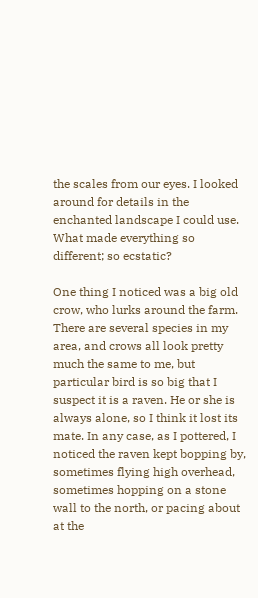the scales from our eyes. I looked around for details in the enchanted landscape I could use. What made everything so different; so ecstatic?

One thing I noticed was a big old crow, who lurks around the farm. There are several species in my area, and crows all look pretty much the same to me, but particular bird is so big that I suspect it is a raven. He or she is always alone, so I think it lost its mate. In any case, as I pottered, I noticed the raven kept bopping by, sometimes flying high overhead, sometimes hopping on a stone wall to the north, or pacing about at the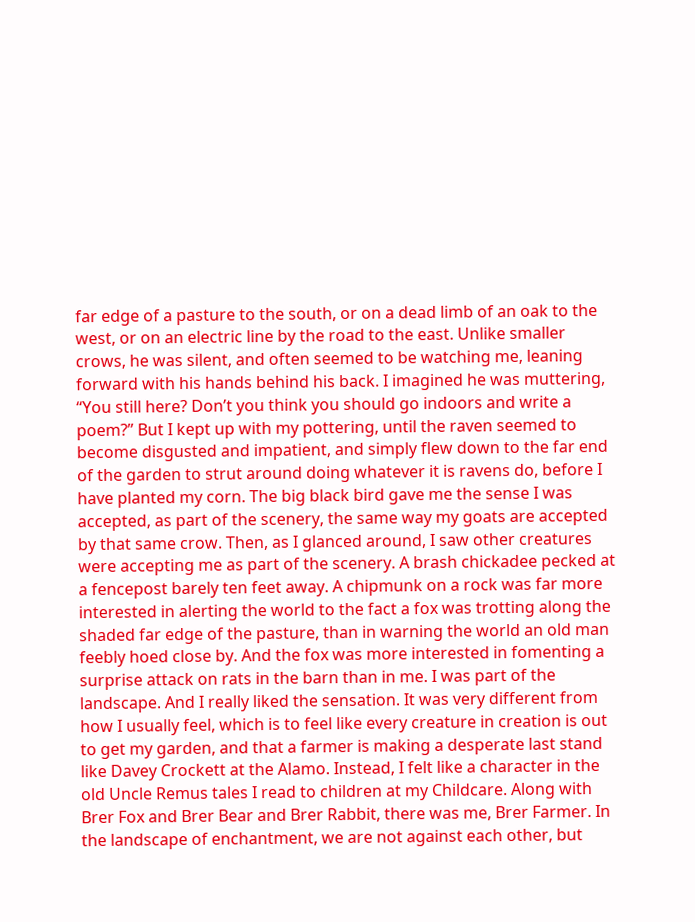far edge of a pasture to the south, or on a dead limb of an oak to the west, or on an electric line by the road to the east. Unlike smaller crows, he was silent, and often seemed to be watching me, leaning forward with his hands behind his back. I imagined he was muttering, “You still here? Don’t you think you should go indoors and write a poem?” But I kept up with my pottering, until the raven seemed to become disgusted and impatient, and simply flew down to the far end of the garden to strut around doing whatever it is ravens do, before I have planted my corn. The big black bird gave me the sense I was accepted, as part of the scenery, the same way my goats are accepted by that same crow. Then, as I glanced around, I saw other creatures were accepting me as part of the scenery. A brash chickadee pecked at a fencepost barely ten feet away. A chipmunk on a rock was far more interested in alerting the world to the fact a fox was trotting along the shaded far edge of the pasture, than in warning the world an old man feebly hoed close by. And the fox was more interested in fomenting a surprise attack on rats in the barn than in me. I was part of the landscape. And I really liked the sensation. It was very different from how I usually feel, which is to feel like every creature in creation is out to get my garden, and that a farmer is making a desperate last stand like Davey Crockett at the Alamo. Instead, I felt like a character in the old Uncle Remus tales I read to children at my Childcare. Along with Brer Fox and Brer Bear and Brer Rabbit, there was me, Brer Farmer. In the landscape of enchantment, we are not against each other, but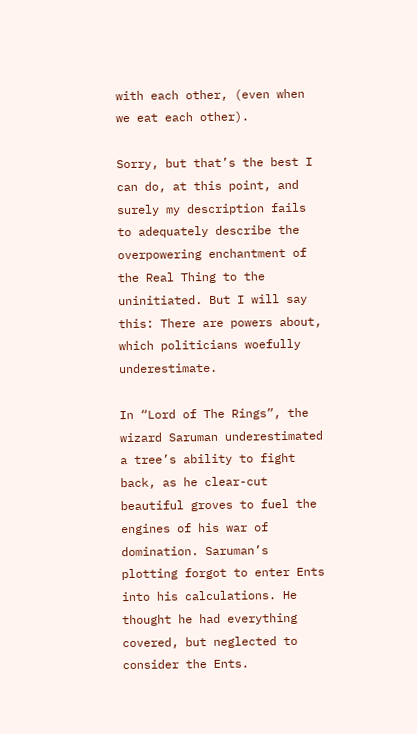with each other, (even when we eat each other).

Sorry, but that’s the best I can do, at this point, and surely my description fails to adequately describe the overpowering enchantment of the Real Thing to the uninitiated. But I will say this: There are powers about, which politicians woefully underestimate.

In “Lord of The Rings”, the wizard Saruman underestimated a tree’s ability to fight back, as he clear-cut beautiful groves to fuel the engines of his war of domination. Saruman’s plotting forgot to enter Ents into his calculations. He thought he had everything covered, but neglected to consider the Ents.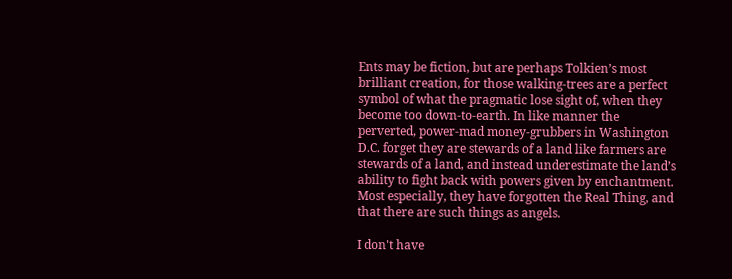Ents may be fiction, but are perhaps Tolkien’s most brilliant creation, for those walking-trees are a perfect symbol of what the pragmatic lose sight of, when they become too down-to-earth. In like manner the perverted, power-mad money-grubbers in Washington D.C. forget they are stewards of a land like farmers are stewards of a land, and instead underestimate the land’s ability to fight back with powers given by enchantment. Most especially, they have forgotten the Real Thing, and that there are such things as angels.

I don't have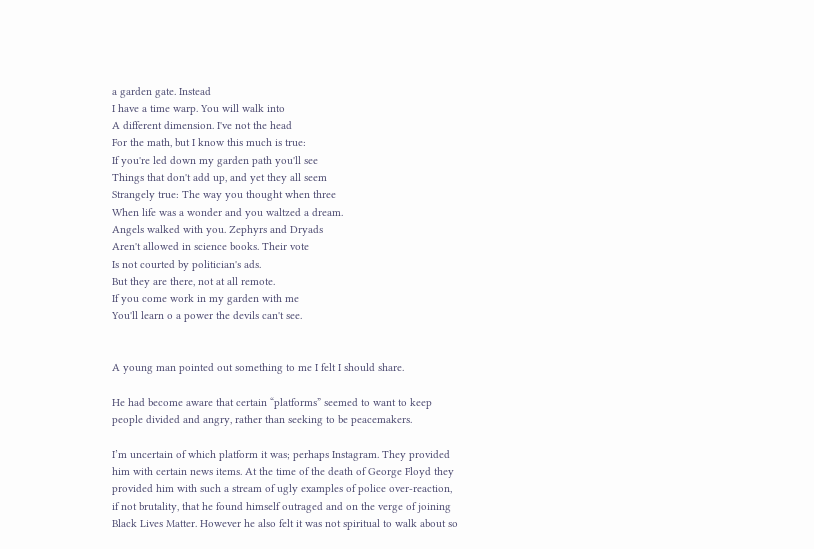a garden gate. Instead
I have a time warp. You will walk into
A different dimension. I've not the head
For the math, but I know this much is true:
If you're led down my garden path you'll see
Things that don't add up, and yet they all seem
Strangely true: The way you thought when three
When life was a wonder and you waltzed a dream.
Angels walked with you. Zephyrs and Dryads
Aren't allowed in science books. Their vote
Is not courted by politician's ads.
But they are there, not at all remote.
If you come work in my garden with me
You'll learn o a power the devils can't see.


A young man pointed out something to me I felt I should share.

He had become aware that certain “platforms” seemed to want to keep people divided and angry, rather than seeking to be peacemakers.

I’m uncertain of which platform it was; perhaps Instagram. They provided him with certain news items. At the time of the death of George Floyd they provided him with such a stream of ugly examples of police over-reaction, if not brutality, that he found himself outraged and on the verge of joining Black Lives Matter. However he also felt it was not spiritual to walk about so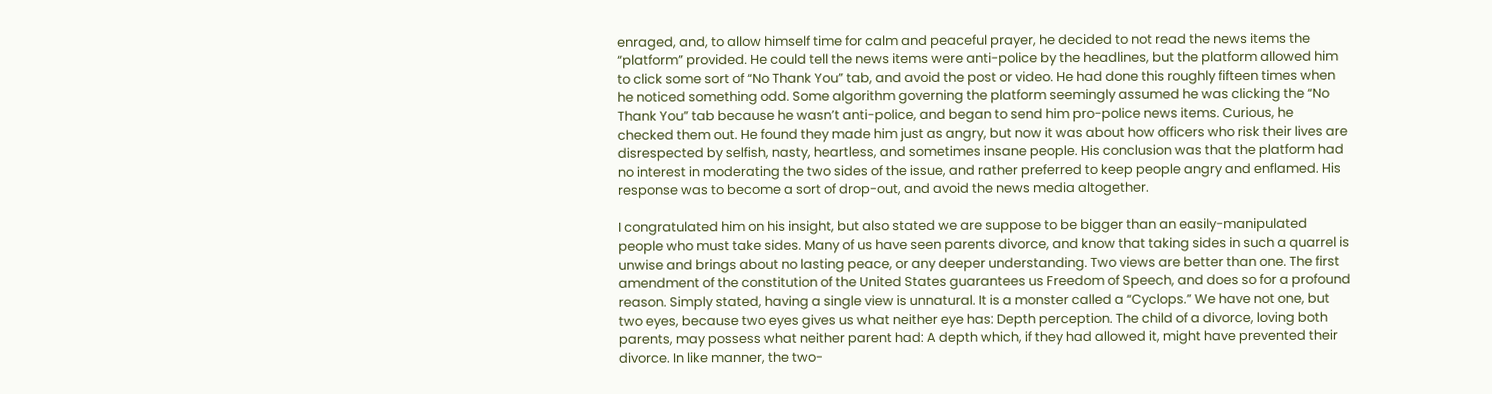enraged, and, to allow himself time for calm and peaceful prayer, he decided to not read the news items the “platform” provided. He could tell the news items were anti-police by the headlines, but the platform allowed him to click some sort of “No Thank You” tab, and avoid the post or video. He had done this roughly fifteen times when he noticed something odd. Some algorithm governing the platform seemingly assumed he was clicking the “No Thank You” tab because he wasn’t anti-police, and began to send him pro-police news items. Curious, he checked them out. He found they made him just as angry, but now it was about how officers who risk their lives are disrespected by selfish, nasty, heartless, and sometimes insane people. His conclusion was that the platform had no interest in moderating the two sides of the issue, and rather preferred to keep people angry and enflamed. His response was to become a sort of drop-out, and avoid the news media altogether.

I congratulated him on his insight, but also stated we are suppose to be bigger than an easily-manipulated people who must take sides. Many of us have seen parents divorce, and know that taking sides in such a quarrel is unwise and brings about no lasting peace, or any deeper understanding. Two views are better than one. The first amendment of the constitution of the United States guarantees us Freedom of Speech, and does so for a profound reason. Simply stated, having a single view is unnatural. It is a monster called a “Cyclops.” We have not one, but two eyes, because two eyes gives us what neither eye has: Depth perception. The child of a divorce, loving both parents, may possess what neither parent had: A depth which, if they had allowed it, might have prevented their divorce. In like manner, the two-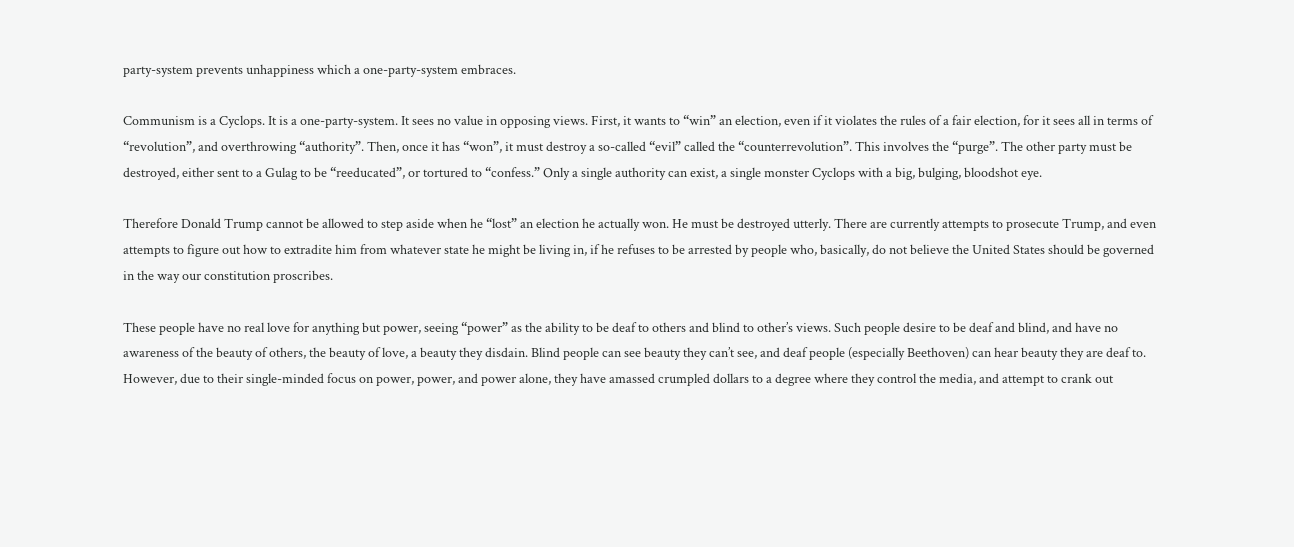party-system prevents unhappiness which a one-party-system embraces.

Communism is a Cyclops. It is a one-party-system. It sees no value in opposing views. First, it wants to “win” an election, even if it violates the rules of a fair election, for it sees all in terms of “revolution”, and overthrowing “authority”. Then, once it has “won”, it must destroy a so-called “evil” called the “counterrevolution”. This involves the “purge”. The other party must be destroyed, either sent to a Gulag to be “reeducated”, or tortured to “confess.” Only a single authority can exist, a single monster Cyclops with a big, bulging, bloodshot eye.

Therefore Donald Trump cannot be allowed to step aside when he “lost” an election he actually won. He must be destroyed utterly. There are currently attempts to prosecute Trump, and even attempts to figure out how to extradite him from whatever state he might be living in, if he refuses to be arrested by people who, basically, do not believe the United States should be governed in the way our constitution proscribes.

These people have no real love for anything but power, seeing “power” as the ability to be deaf to others and blind to other’s views. Such people desire to be deaf and blind, and have no awareness of the beauty of others, the beauty of love, a beauty they disdain. Blind people can see beauty they can’t see, and deaf people (especially Beethoven) can hear beauty they are deaf to. However, due to their single-minded focus on power, power, and power alone, they have amassed crumpled dollars to a degree where they control the media, and attempt to crank out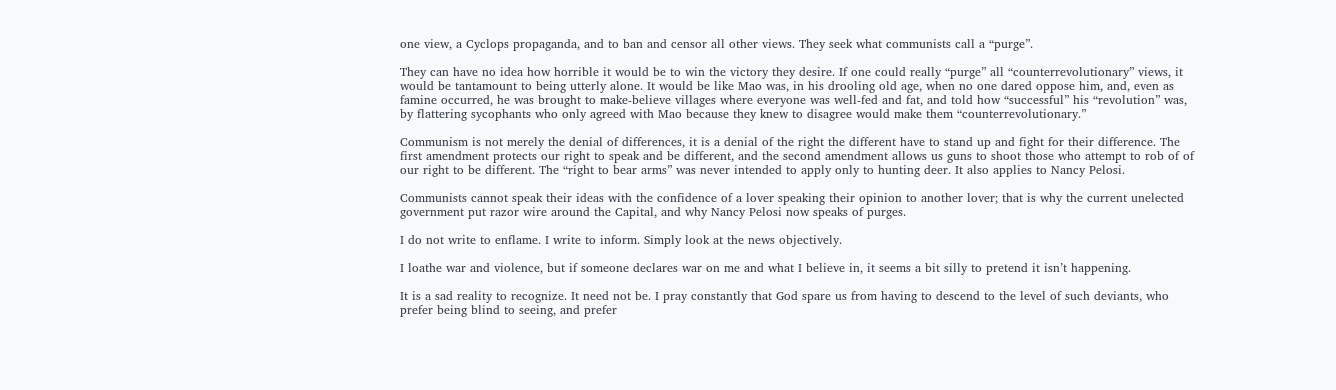one view, a Cyclops propaganda, and to ban and censor all other views. They seek what communists call a “purge”.

They can have no idea how horrible it would be to win the victory they desire. If one could really “purge” all “counterrevolutionary” views, it would be tantamount to being utterly alone. It would be like Mao was, in his drooling old age, when no one dared oppose him, and, even as famine occurred, he was brought to make-believe villages where everyone was well-fed and fat, and told how “successful” his “revolution” was, by flattering sycophants who only agreed with Mao because they knew to disagree would make them “counterrevolutionary.”

Communism is not merely the denial of differences, it is a denial of the right the different have to stand up and fight for their difference. The first amendment protects our right to speak and be different, and the second amendment allows us guns to shoot those who attempt to rob of of our right to be different. The “right to bear arms” was never intended to apply only to hunting deer. It also applies to Nancy Pelosi.

Communists cannot speak their ideas with the confidence of a lover speaking their opinion to another lover; that is why the current unelected government put razor wire around the Capital, and why Nancy Pelosi now speaks of purges.

I do not write to enflame. I write to inform. Simply look at the news objectively.

I loathe war and violence, but if someone declares war on me and what I believe in, it seems a bit silly to pretend it isn’t happening.

It is a sad reality to recognize. It need not be. I pray constantly that God spare us from having to descend to the level of such deviants, who prefer being blind to seeing, and prefer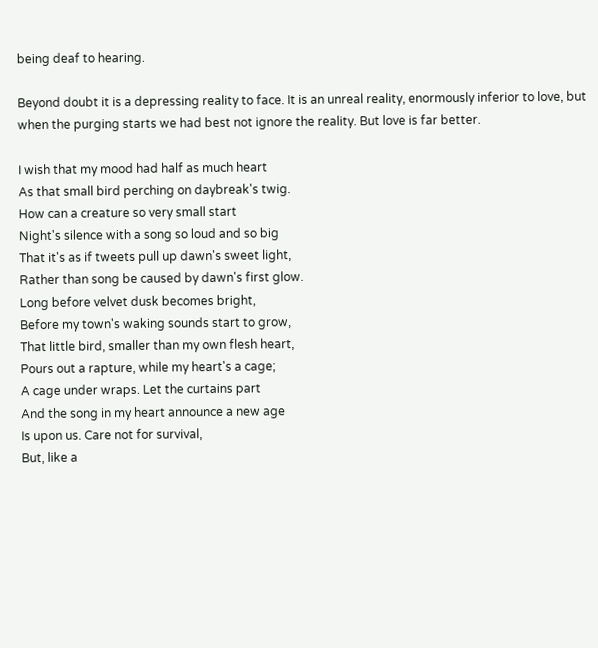being deaf to hearing.

Beyond doubt it is a depressing reality to face. It is an unreal reality, enormously inferior to love, but when the purging starts we had best not ignore the reality. But love is far better.

I wish that my mood had half as much heart
As that small bird perching on daybreak's twig.
How can a creature so very small start
Night's silence with a song so loud and so big
That it's as if tweets pull up dawn's sweet light,
Rather than song be caused by dawn's first glow.
Long before velvet dusk becomes bright,
Before my town's waking sounds start to grow,
That little bird, smaller than my own flesh heart,
Pours out a rapture, while my heart's a cage;
A cage under wraps. Let the curtains part
And the song in my heart announce a new age
Is upon us. Care not for survival,
But, like a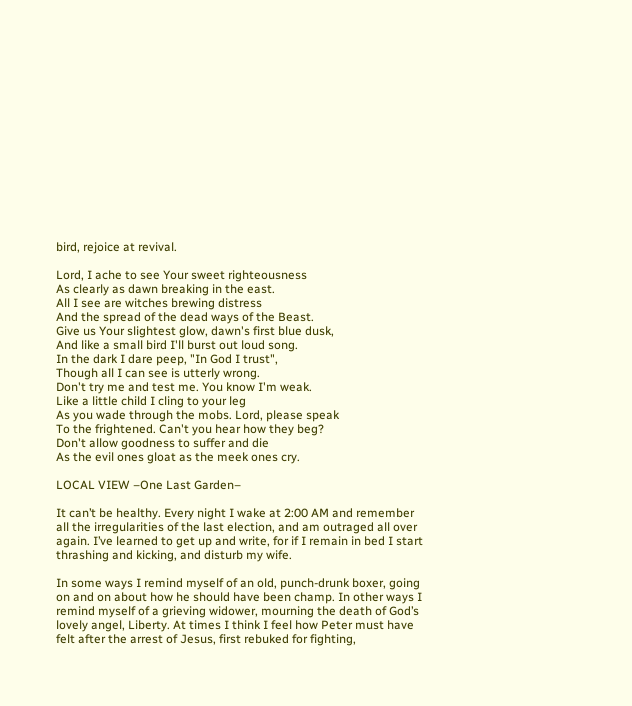bird, rejoice at revival.

Lord, I ache to see Your sweet righteousness
As clearly as dawn breaking in the east.
All I see are witches brewing distress
And the spread of the dead ways of the Beast.
Give us Your slightest glow, dawn's first blue dusk,
And like a small bird I'll burst out loud song.
In the dark I dare peep, "In God I trust",
Though all I can see is utterly wrong.
Don't try me and test me. You know I'm weak.
Like a little child I cling to your leg
As you wade through the mobs. Lord, please speak
To the frightened. Can't you hear how they beg?
Don't allow goodness to suffer and die
As the evil ones gloat as the meek ones cry.

LOCAL VIEW –One Last Garden–

It can’t be healthy. Every night I wake at 2:00 AM and remember all the irregularities of the last election, and am outraged all over again. I’ve learned to get up and write, for if I remain in bed I start thrashing and kicking, and disturb my wife.

In some ways I remind myself of an old, punch-drunk boxer, going on and on about how he should have been champ. In other ways I remind myself of a grieving widower, mourning the death of God’s lovely angel, Liberty. At times I think I feel how Peter must have felt after the arrest of Jesus, first rebuked for fighting,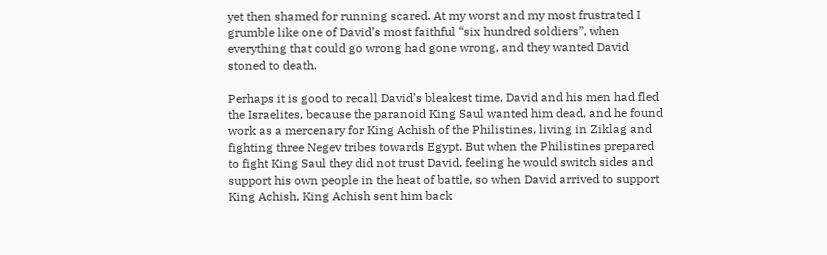yet then shamed for running scared. At my worst and my most frustrated I grumble like one of David’s most faithful “six hundred soldiers”, when everything that could go wrong had gone wrong, and they wanted David stoned to death.

Perhaps it is good to recall David’s bleakest time. David and his men had fled the Israelites, because the paranoid King Saul wanted him dead, and he found work as a mercenary for King Achish of the Philistines, living in Ziklag and fighting three Negev tribes towards Egypt. But when the Philistines prepared to fight King Saul they did not trust David, feeling he would switch sides and support his own people in the heat of battle, so when David arrived to support King Achish, King Achish sent him back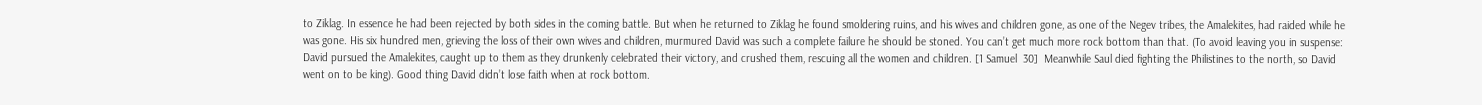to Ziklag. In essence he had been rejected by both sides in the coming battle. But when he returned to Ziklag he found smoldering ruins, and his wives and children gone, as one of the Negev tribes, the Amalekites, had raided while he was gone. His six hundred men, grieving the loss of their own wives and children, murmured David was such a complete failure he should be stoned. You can’t get much more rock bottom than that. (To avoid leaving you in suspense: David pursued the Amalekites, caught up to them as they drunkenly celebrated their victory, and crushed them, rescuing all the women and children. [1 Samuel  30]  Meanwhile Saul died fighting the Philistines to the north, so David went on to be king). Good thing David didn’t lose faith when at rock bottom.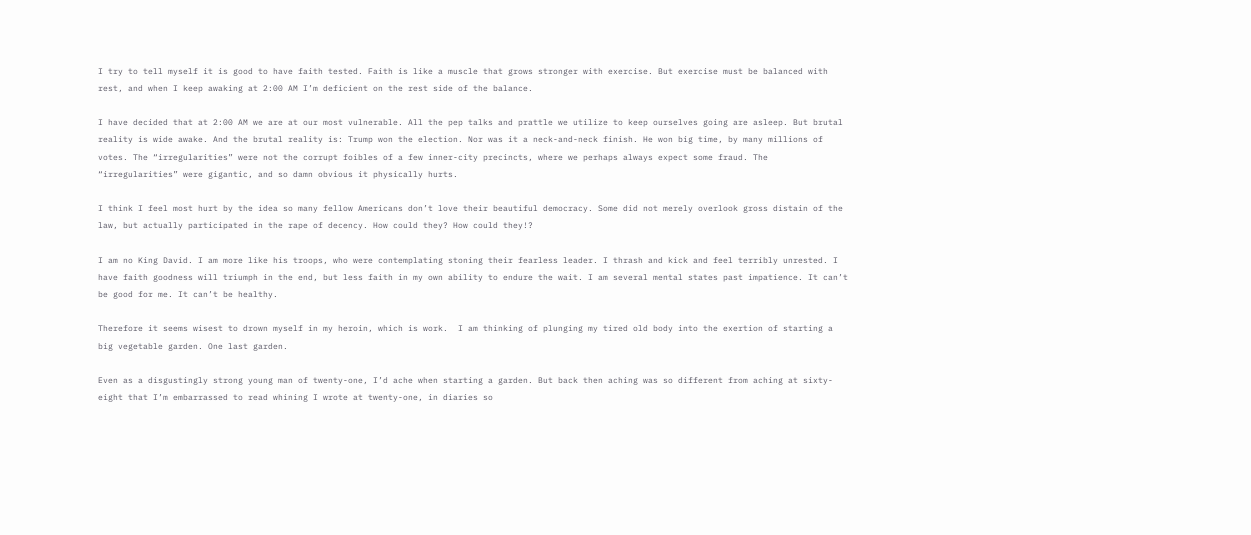I try to tell myself it is good to have faith tested. Faith is like a muscle that grows stronger with exercise. But exercise must be balanced with rest, and when I keep awaking at 2:00 AM I’m deficient on the rest side of the balance.

I have decided that at 2:00 AM we are at our most vulnerable. All the pep talks and prattle we utilize to keep ourselves going are asleep. But brutal reality is wide awake. And the brutal reality is: Trump won the election. Nor was it a neck-and-neck finish. He won big time, by many millions of votes. The “irregularities” were not the corrupt foibles of a few inner-city precincts, where we perhaps always expect some fraud. The “irregularities” were gigantic, and so damn obvious it physically hurts.

I think I feel most hurt by the idea so many fellow Americans don’t love their beautiful democracy. Some did not merely overlook gross distain of the law, but actually participated in the rape of decency. How could they? How could they!?

I am no King David. I am more like his troops, who were contemplating stoning their fearless leader. I thrash and kick and feel terribly unrested. I have faith goodness will triumph in the end, but less faith in my own ability to endure the wait. I am several mental states past impatience. It can’t be good for me. It can’t be healthy.

Therefore it seems wisest to drown myself in my heroin, which is work.  I am thinking of plunging my tired old body into the exertion of starting a big vegetable garden. One last garden.

Even as a disgustingly strong young man of twenty-one, I’d ache when starting a garden. But back then aching was so different from aching at sixty-eight that I’m embarrassed to read whining I wrote at twenty-one, in diaries so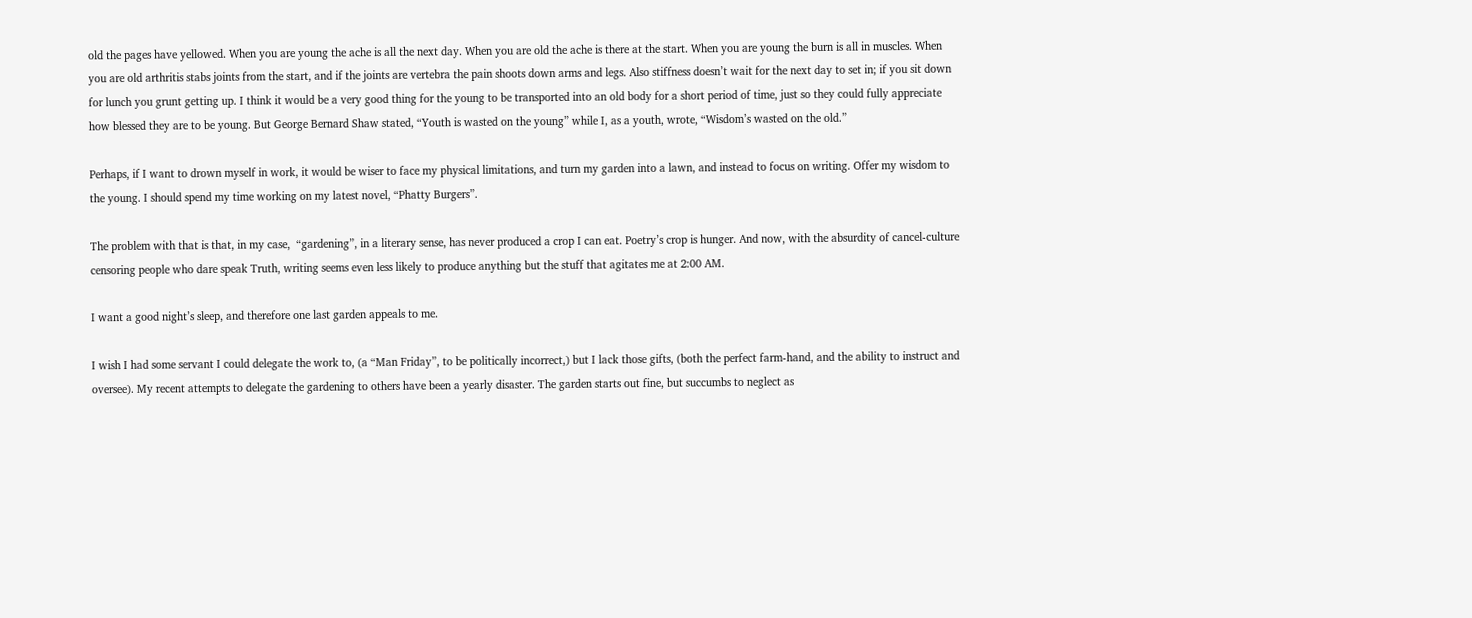old the pages have yellowed. When you are young the ache is all the next day. When you are old the ache is there at the start. When you are young the burn is all in muscles. When you are old arthritis stabs joints from the start, and if the joints are vertebra the pain shoots down arms and legs. Also stiffness doesn’t wait for the next day to set in; if you sit down for lunch you grunt getting up. I think it would be a very good thing for the young to be transported into an old body for a short period of time, just so they could fully appreciate how blessed they are to be young. But George Bernard Shaw stated, “Youth is wasted on the young” while I, as a youth, wrote, “Wisdom’s wasted on the old.”

Perhaps, if I want to drown myself in work, it would be wiser to face my physical limitations, and turn my garden into a lawn, and instead to focus on writing. Offer my wisdom to the young. I should spend my time working on my latest novel, “Phatty Burgers”.

The problem with that is that, in my case,  “gardening”, in a literary sense, has never produced a crop I can eat. Poetry’s crop is hunger. And now, with the absurdity of cancel-culture censoring people who dare speak Truth, writing seems even less likely to produce anything but the stuff that agitates me at 2:00 AM.

I want a good night’s sleep, and therefore one last garden appeals to me.

I wish I had some servant I could delegate the work to, (a “Man Friday”, to be politically incorrect,) but I lack those gifts, (both the perfect farm-hand, and the ability to instruct and oversee). My recent attempts to delegate the gardening to others have been a yearly disaster. The garden starts out fine, but succumbs to neglect as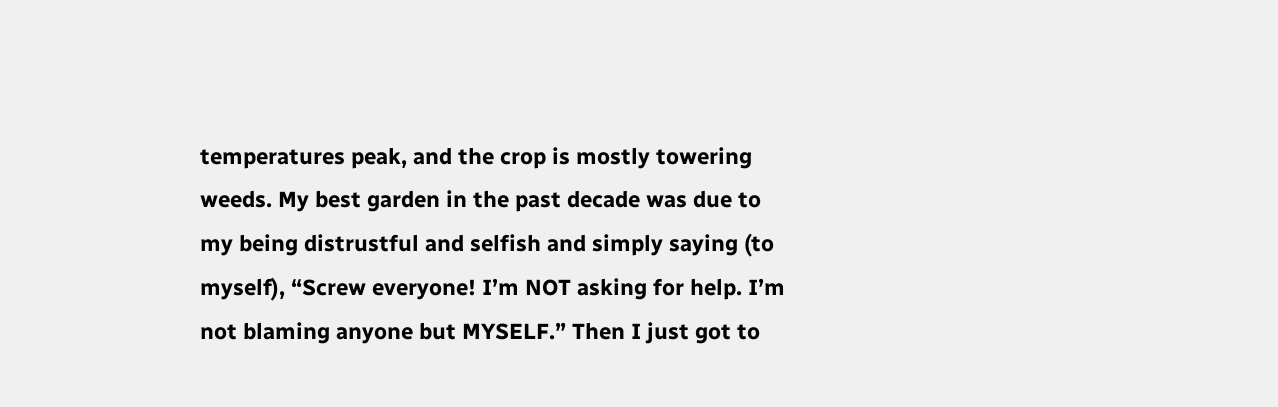temperatures peak, and the crop is mostly towering weeds. My best garden in the past decade was due to my being distrustful and selfish and simply saying (to myself), “Screw everyone! I’m NOT asking for help. I’m not blaming anyone but MYSELF.” Then I just got to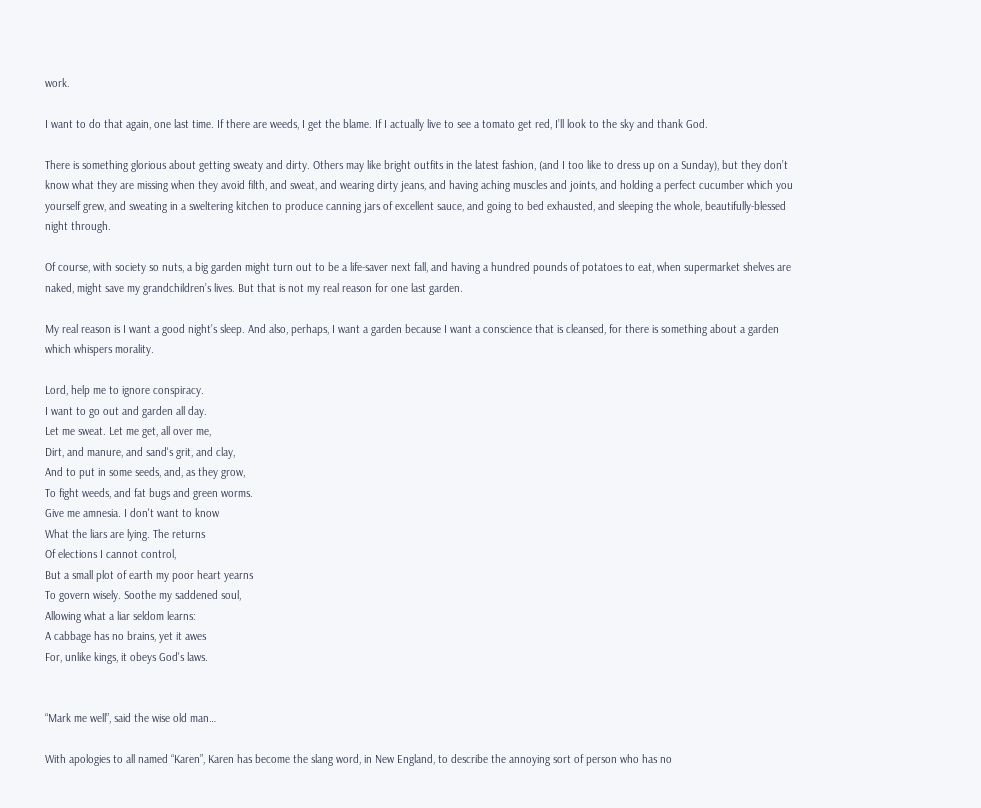work.

I want to do that again, one last time. If there are weeds, I get the blame. If I actually live to see a tomato get red, I’ll look to the sky and thank God.

There is something glorious about getting sweaty and dirty. Others may like bright outfits in the latest fashion, (and I too like to dress up on a Sunday), but they don’t know what they are missing when they avoid filth, and sweat, and wearing dirty jeans, and having aching muscles and joints, and holding a perfect cucumber which you yourself grew, and sweating in a sweltering kitchen to produce canning jars of excellent sauce, and going to bed exhausted, and sleeping the whole, beautifully-blessed night through.

Of course, with society so nuts, a big garden might turn out to be a life-saver next fall, and having a hundred pounds of potatoes to eat, when supermarket shelves are naked, might save my grandchildren’s lives. But that is not my real reason for one last garden.

My real reason is I want a good night’s sleep. And also, perhaps, I want a garden because I want a conscience that is cleansed, for there is something about a garden which whispers morality.

Lord, help me to ignore conspiracy.
I want to go out and garden all day.
Let me sweat. Let me get, all over me,
Dirt, and manure, and sand's grit, and clay,
And to put in some seeds, and, as they grow,
To fight weeds, and fat bugs and green worms.
Give me amnesia. I don't want to know
What the liars are lying. The returns
Of elections I cannot control,
But a small plot of earth my poor heart yearns
To govern wisely. Soothe my saddened soul,
Allowing what a liar seldom learns:
A cabbage has no brains, yet it awes
For, unlike kings, it obeys God's laws.


“Mark me well”, said the wise old man…

With apologies to all named “Karen”, Karen has become the slang word, in New England, to describe the annoying sort of person who has no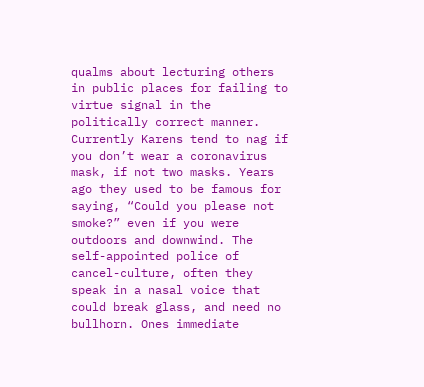qualms about lecturing others in public places for failing to virtue signal in the politically correct manner. Currently Karens tend to nag if you don’t wear a coronavirus mask, if not two masks. Years ago they used to be famous for saying, “Could you please not smoke?” even if you were outdoors and downwind. The self-appointed police of cancel-culture, often they speak in a nasal voice that could break glass, and need no bullhorn. Ones immediate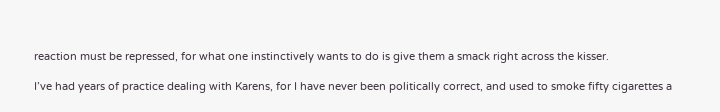reaction must be repressed, for what one instinctively wants to do is give them a smack right across the kisser.

I’ve had years of practice dealing with Karens, for I have never been politically correct, and used to smoke fifty cigarettes a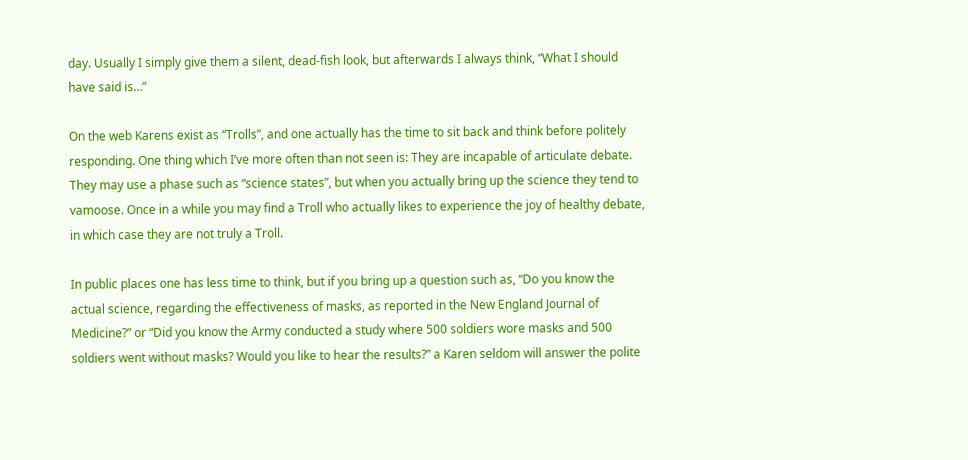day. Usually I simply give them a silent, dead-fish look, but afterwards I always think, “What I should have said is…”

On the web Karens exist as “Trolls”, and one actually has the time to sit back and think before politely responding. One thing which I’ve more often than not seen is: They are incapable of articulate debate. They may use a phase such as “science states”, but when you actually bring up the science they tend to vamoose. Once in a while you may find a Troll who actually likes to experience the joy of healthy debate, in which case they are not truly a Troll.

In public places one has less time to think, but if you bring up a question such as, “Do you know the actual science, regarding the effectiveness of masks, as reported in the New England Journal of Medicine?” or “Did you know the Army conducted a study where 500 soldiers wore masks and 500 soldiers went without masks? Would you like to hear the results?” a Karen seldom will answer the polite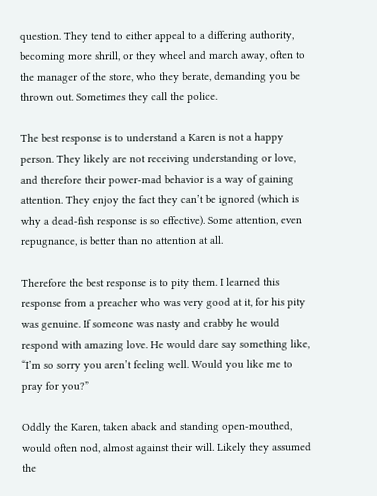question. They tend to either appeal to a differing authority, becoming more shrill, or they wheel and march away, often to the manager of the store, who they berate, demanding you be thrown out. Sometimes they call the police.

The best response is to understand a Karen is not a happy person. They likely are not receiving understanding or love, and therefore their power-mad behavior is a way of gaining attention. They enjoy the fact they can’t be ignored (which is why a dead-fish response is so effective). Some attention, even repugnance, is better than no attention at all.

Therefore the best response is to pity them. I learned this response from a preacher who was very good at it, for his pity was genuine. If someone was nasty and crabby he would respond with amazing love. He would dare say something like, “I’m so sorry you aren’t feeling well. Would you like me to pray for you?”

Oddly the Karen, taken aback and standing open-mouthed, would often nod, almost against their will. Likely they assumed the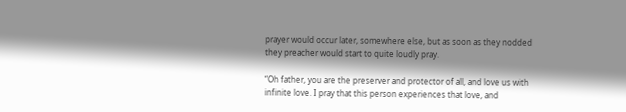prayer would occur later, somewhere else, but as soon as they nodded they preacher would start to quite loudly pray.

“Oh father, you are the preserver and protector of all, and love us with infinite love. I pray that this person experiences that love, and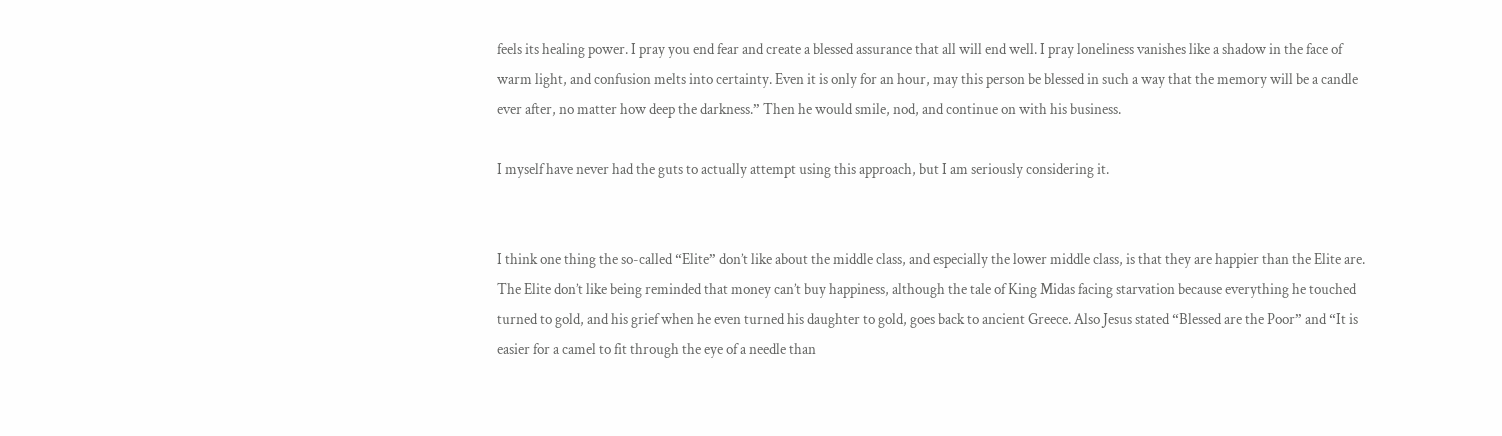feels its healing power. I pray you end fear and create a blessed assurance that all will end well. I pray loneliness vanishes like a shadow in the face of warm light, and confusion melts into certainty. Even it is only for an hour, may this person be blessed in such a way that the memory will be a candle ever after, no matter how deep the darkness.” Then he would smile, nod, and continue on with his business.

I myself have never had the guts to actually attempt using this approach, but I am seriously considering it.


I think one thing the so-called “Elite” don’t like about the middle class, and especially the lower middle class, is that they are happier than the Elite are. The Elite don’t like being reminded that money can’t buy happiness, although the tale of King Midas facing starvation because everything he touched turned to gold, and his grief when he even turned his daughter to gold, goes back to ancient Greece. Also Jesus stated “Blessed are the Poor” and “It is easier for a camel to fit through the eye of a needle than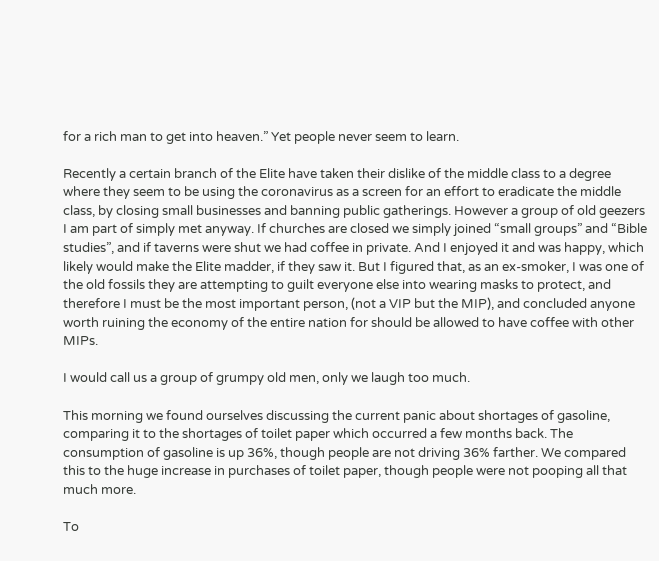for a rich man to get into heaven.” Yet people never seem to learn.

Recently a certain branch of the Elite have taken their dislike of the middle class to a degree where they seem to be using the coronavirus as a screen for an effort to eradicate the middle class, by closing small businesses and banning public gatherings. However a group of old geezers I am part of simply met anyway. If churches are closed we simply joined “small groups” and “Bible studies”, and if taverns were shut we had coffee in private. And I enjoyed it and was happy, which likely would make the Elite madder, if they saw it. But I figured that, as an ex-smoker, I was one of the old fossils they are attempting to guilt everyone else into wearing masks to protect, and therefore I must be the most important person, (not a VIP but the MIP), and concluded anyone worth ruining the economy of the entire nation for should be allowed to have coffee with other MIPs.

I would call us a group of grumpy old men, only we laugh too much.

This morning we found ourselves discussing the current panic about shortages of gasoline, comparing it to the shortages of toilet paper which occurred a few months back. The consumption of gasoline is up 36%, though people are not driving 36% farther. We compared this to the huge increase in purchases of toilet paper, though people were not pooping all that much more.

To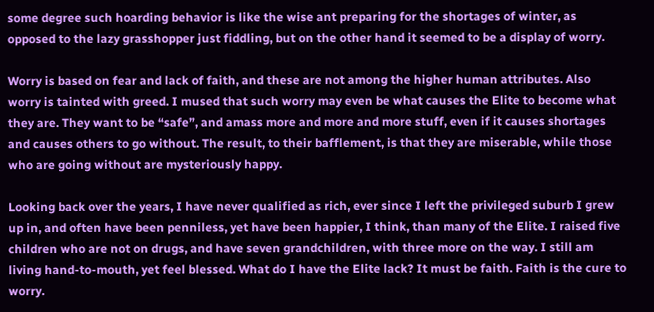some degree such hoarding behavior is like the wise ant preparing for the shortages of winter, as opposed to the lazy grasshopper just fiddling, but on the other hand it seemed to be a display of worry.

Worry is based on fear and lack of faith, and these are not among the higher human attributes. Also worry is tainted with greed. I mused that such worry may even be what causes the Elite to become what they are. They want to be “safe”, and amass more and more and more stuff, even if it causes shortages and causes others to go without. The result, to their bafflement, is that they are miserable, while those who are going without are mysteriously happy.

Looking back over the years, I have never qualified as rich, ever since I left the privileged suburb I grew up in, and often have been penniless, yet have been happier, I think, than many of the Elite. I raised five children who are not on drugs, and have seven grandchildren, with three more on the way. I still am living hand-to-mouth, yet feel blessed. What do I have the Elite lack? It must be faith. Faith is the cure to worry.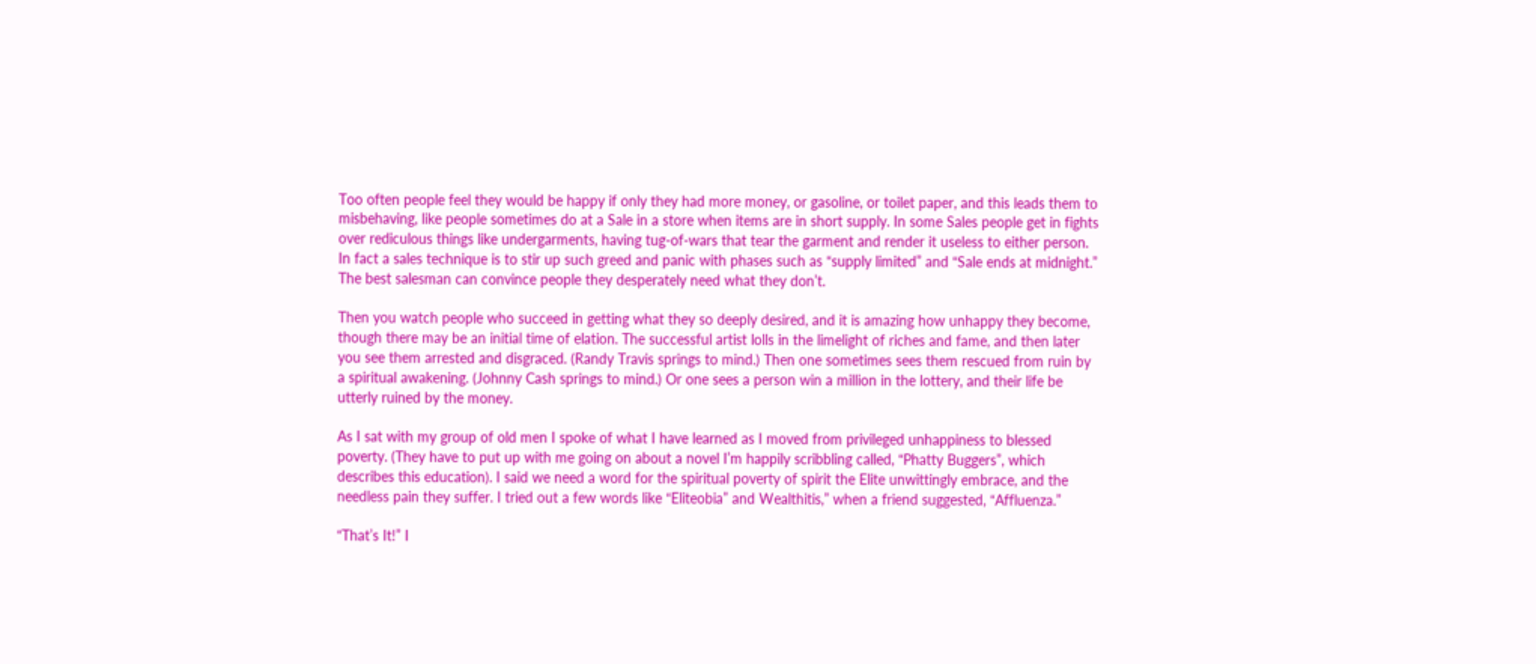Too often people feel they would be happy if only they had more money, or gasoline, or toilet paper, and this leads them to misbehaving, like people sometimes do at a Sale in a store when items are in short supply. In some Sales people get in fights over rediculous things like undergarments, having tug-of-wars that tear the garment and render it useless to either person. In fact a sales technique is to stir up such greed and panic with phases such as “supply limited” and “Sale ends at midnight.” The best salesman can convince people they desperately need what they don’t.

Then you watch people who succeed in getting what they so deeply desired, and it is amazing how unhappy they become, though there may be an initial time of elation. The successful artist lolls in the limelight of riches and fame, and then later you see them arrested and disgraced. (Randy Travis springs to mind.) Then one sometimes sees them rescued from ruin by a spiritual awakening. (Johnny Cash springs to mind.) Or one sees a person win a million in the lottery, and their life be utterly ruined by the money.

As I sat with my group of old men I spoke of what I have learned as I moved from privileged unhappiness to blessed poverty. (They have to put up with me going on about a novel I’m happily scribbling called, “Phatty Buggers”, which describes this education). I said we need a word for the spiritual poverty of spirit the Elite unwittingly embrace, and the needless pain they suffer. I tried out a few words like “Eliteobia” and Wealthitis,” when a friend suggested, “Affluenza.”

“That’s It!” I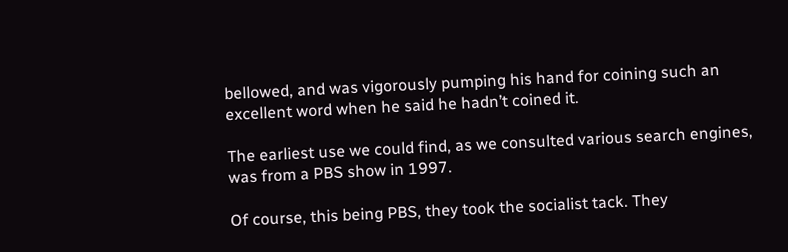bellowed, and was vigorously pumping his hand for coining such an excellent word when he said he hadn’t coined it.

The earliest use we could find, as we consulted various search engines, was from a PBS show in 1997.

Of course, this being PBS, they took the socialist tack. They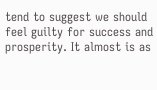tend to suggest we should feel guilty for success and prosperity. It almost is as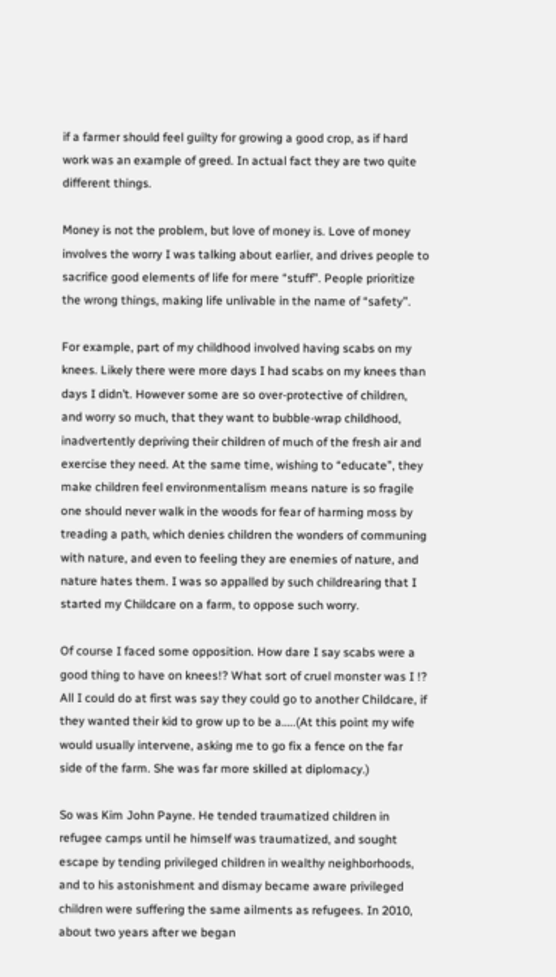if a farmer should feel guilty for growing a good crop, as if hard work was an example of greed. In actual fact they are two quite different things.

Money is not the problem, but love of money is. Love of money involves the worry I was talking about earlier, and drives people to sacrifice good elements of life for mere “stuff”. People prioritize the wrong things, making life unlivable in the name of “safety”.

For example, part of my childhood involved having scabs on my knees. Likely there were more days I had scabs on my knees than days I didn’t. However some are so over-protective of children, and worry so much, that they want to bubble-wrap childhood, inadvertently depriving their children of much of the fresh air and exercise they need. At the same time, wishing to “educate”, they make children feel environmentalism means nature is so fragile one should never walk in the woods for fear of harming moss by treading a path, which denies children the wonders of communing with nature, and even to feeling they are enemies of nature, and nature hates them. I was so appalled by such childrearing that I started my Childcare on a farm, to oppose such worry.

Of course I faced some opposition. How dare I say scabs were a good thing to have on knees!? What sort of cruel monster was I !? All I could do at first was say they could go to another Childcare, if they wanted their kid to grow up to be a…..(At this point my wife would usually intervene, asking me to go fix a fence on the far side of the farm. She was far more skilled at diplomacy.)

So was Kim John Payne. He tended traumatized children in refugee camps until he himself was traumatized, and sought escape by tending privileged children in wealthy neighborhoods, and to his astonishment and dismay became aware privileged children were suffering the same ailments as refugees. In 2010, about two years after we began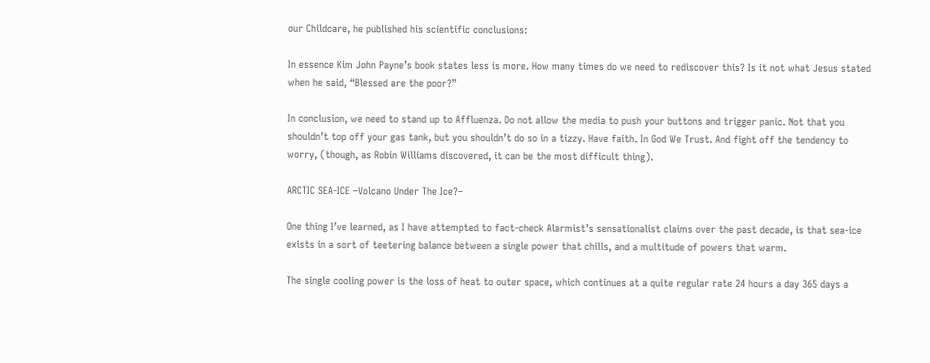our Childcare, he published his scientific conclusions:

In essence Kim John Payne’s book states less is more. How many times do we need to rediscover this? Is it not what Jesus stated when he said, “Blessed are the poor?”

In conclusion, we need to stand up to Affluenza. Do not allow the media to push your buttons and trigger panic. Not that you shouldn’t top off your gas tank, but you shouldn’t do so in a tizzy. Have faith. In God We Trust. And fight off the tendency to worry, (though, as Robin Williams discovered, it can be the most difficult thing).

ARCTIC SEA-ICE –Volcano Under The Ice?–

One thing I’ve learned, as I have attempted to fact-check Alarmist’s sensationalist claims over the past decade, is that sea-ice exists in a sort of teetering balance between a single power that chills, and a multitude of powers that warm.

The single cooling power is the loss of heat to outer space, which continues at a quite regular rate 24 hours a day 365 days a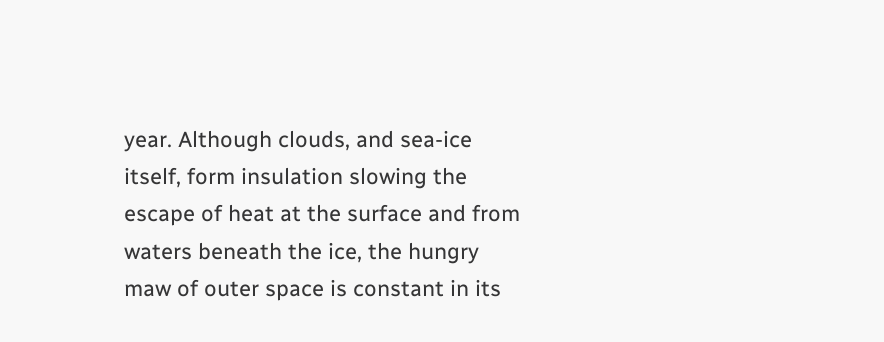year. Although clouds, and sea-ice itself, form insulation slowing the escape of heat at the surface and from waters beneath the ice, the hungry maw of outer space is constant in its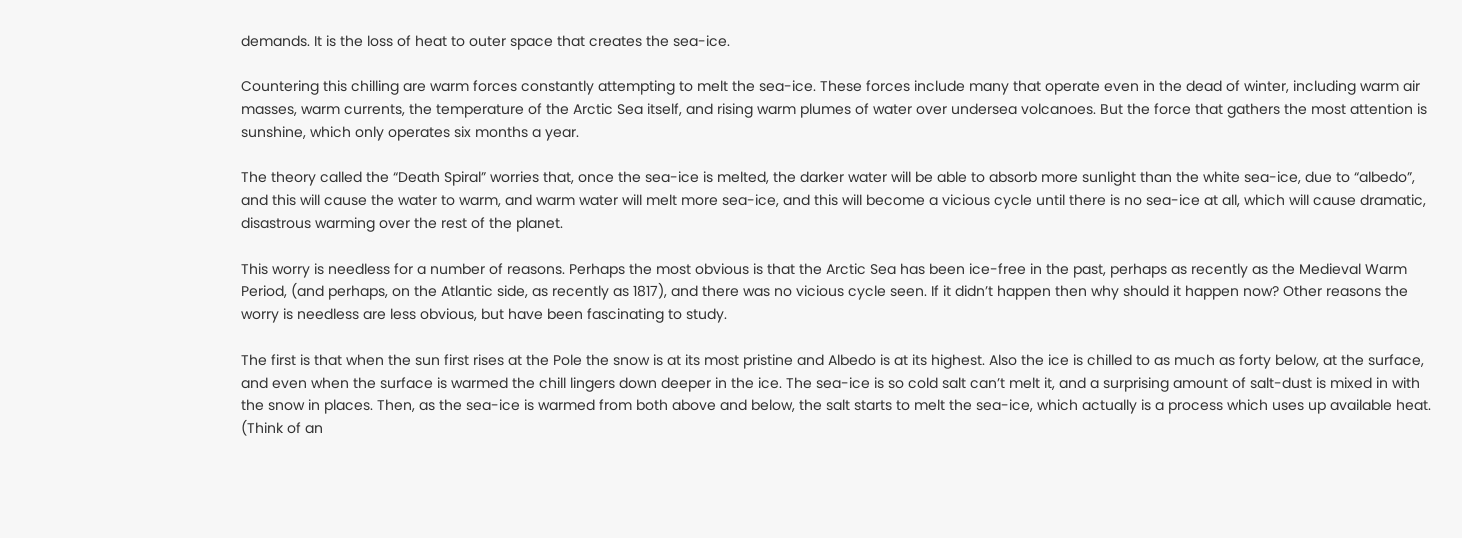demands. It is the loss of heat to outer space that creates the sea-ice.

Countering this chilling are warm forces constantly attempting to melt the sea-ice. These forces include many that operate even in the dead of winter, including warm air masses, warm currents, the temperature of the Arctic Sea itself, and rising warm plumes of water over undersea volcanoes. But the force that gathers the most attention is sunshine, which only operates six months a year.

The theory called the “Death Spiral” worries that, once the sea-ice is melted, the darker water will be able to absorb more sunlight than the white sea-ice, due to “albedo”, and this will cause the water to warm, and warm water will melt more sea-ice, and this will become a vicious cycle until there is no sea-ice at all, which will cause dramatic, disastrous warming over the rest of the planet.

This worry is needless for a number of reasons. Perhaps the most obvious is that the Arctic Sea has been ice-free in the past, perhaps as recently as the Medieval Warm Period, (and perhaps, on the Atlantic side, as recently as 1817), and there was no vicious cycle seen. If it didn’t happen then why should it happen now? Other reasons the worry is needless are less obvious, but have been fascinating to study.

The first is that when the sun first rises at the Pole the snow is at its most pristine and Albedo is at its highest. Also the ice is chilled to as much as forty below, at the surface, and even when the surface is warmed the chill lingers down deeper in the ice. The sea-ice is so cold salt can’t melt it, and a surprising amount of salt-dust is mixed in with the snow in places. Then, as the sea-ice is warmed from both above and below, the salt starts to melt the sea-ice, which actually is a process which uses up available heat. (Think of an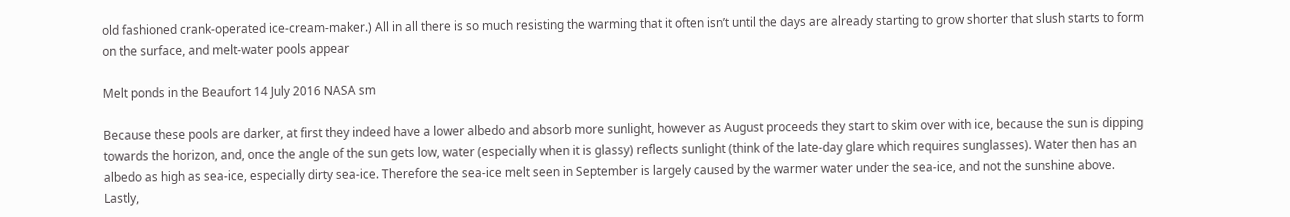old fashioned crank-operated ice-cream-maker.) All in all there is so much resisting the warming that it often isn’t until the days are already starting to grow shorter that slush starts to form on the surface, and melt-water pools appear

Melt ponds in the Beaufort 14 July 2016 NASA sm

Because these pools are darker, at first they indeed have a lower albedo and absorb more sunlight, however as August proceeds they start to skim over with ice, because the sun is dipping towards the horizon, and, once the angle of the sun gets low, water (especially when it is glassy) reflects sunlight (think of the late-day glare which requires sunglasses). Water then has an albedo as high as sea-ice, especially dirty sea-ice. Therefore the sea-ice melt seen in September is largely caused by the warmer water under the sea-ice, and not the sunshine above. Lastly,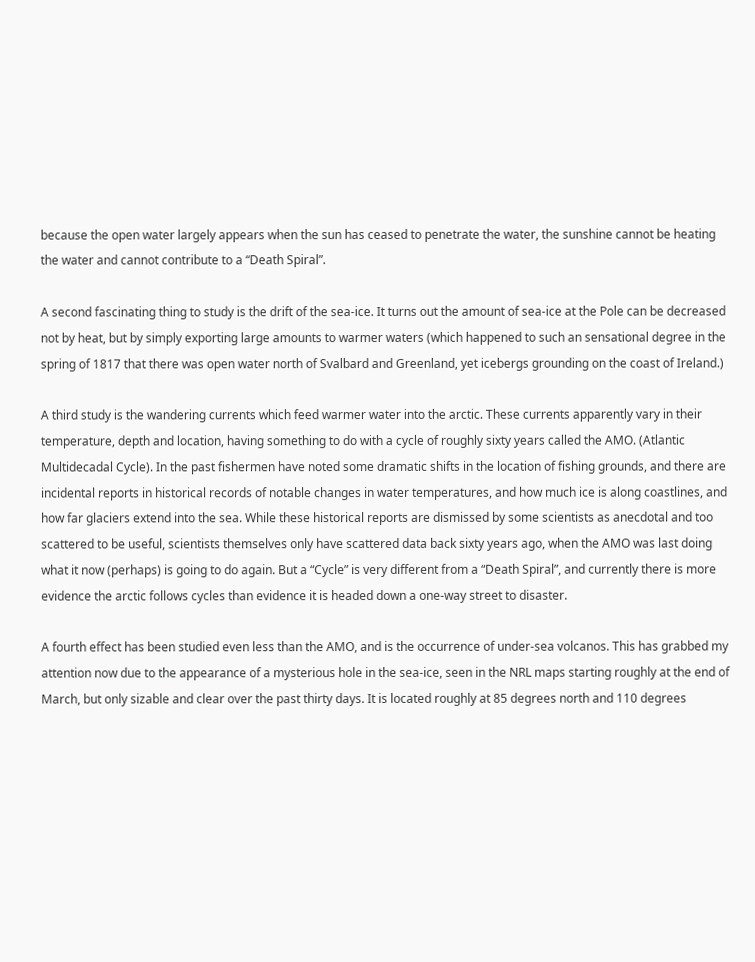because the open water largely appears when the sun has ceased to penetrate the water, the sunshine cannot be heating the water and cannot contribute to a “Death Spiral”.

A second fascinating thing to study is the drift of the sea-ice. It turns out the amount of sea-ice at the Pole can be decreased not by heat, but by simply exporting large amounts to warmer waters (which happened to such an sensational degree in the spring of 1817 that there was open water north of Svalbard and Greenland, yet icebergs grounding on the coast of Ireland.)

A third study is the wandering currents which feed warmer water into the arctic. These currents apparently vary in their temperature, depth and location, having something to do with a cycle of roughly sixty years called the AMO. (Atlantic Multidecadal Cycle). In the past fishermen have noted some dramatic shifts in the location of fishing grounds, and there are incidental reports in historical records of notable changes in water temperatures, and how much ice is along coastlines, and how far glaciers extend into the sea. While these historical reports are dismissed by some scientists as anecdotal and too scattered to be useful, scientists themselves only have scattered data back sixty years ago, when the AMO was last doing what it now (perhaps) is going to do again. But a “Cycle” is very different from a “Death Spiral”, and currently there is more evidence the arctic follows cycles than evidence it is headed down a one-way street to disaster.

A fourth effect has been studied even less than the AMO, and is the occurrence of under-sea volcanos. This has grabbed my attention now due to the appearance of a mysterious hole in the sea-ice, seen in the NRL maps starting roughly at the end of March, but only sizable and clear over the past thirty days. It is located roughly at 85 degrees north and 110 degrees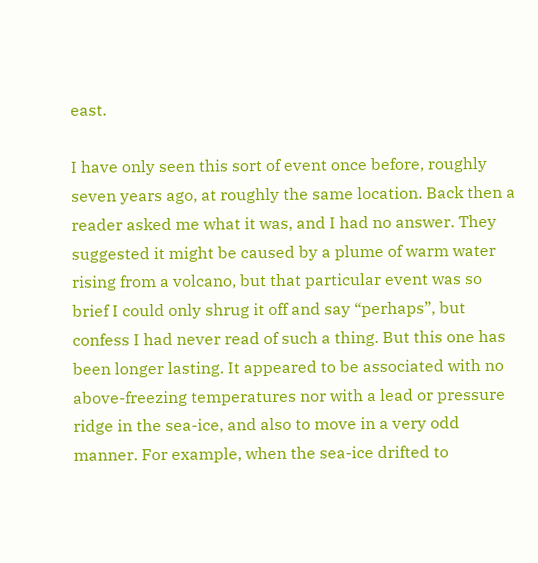east.

I have only seen this sort of event once before, roughly seven years ago, at roughly the same location. Back then a reader asked me what it was, and I had no answer. They suggested it might be caused by a plume of warm water rising from a volcano, but that particular event was so brief I could only shrug it off and say “perhaps”, but confess I had never read of such a thing. But this one has been longer lasting. It appeared to be associated with no above-freezing temperatures nor with a lead or pressure ridge in the sea-ice, and also to move in a very odd manner. For example, when the sea-ice drifted to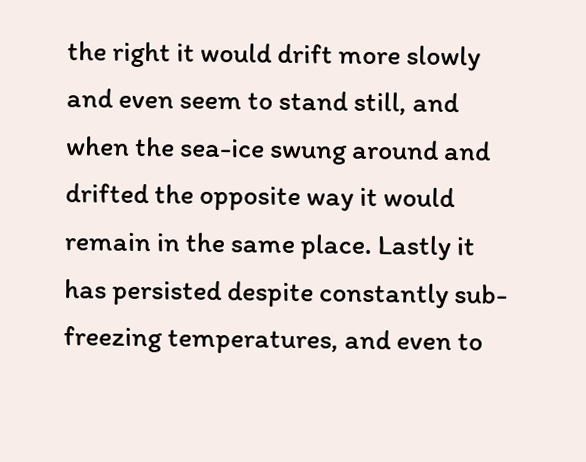the right it would drift more slowly and even seem to stand still, and when the sea-ice swung around and drifted the opposite way it would remain in the same place. Lastly it has persisted despite constantly sub-freezing temperatures, and even to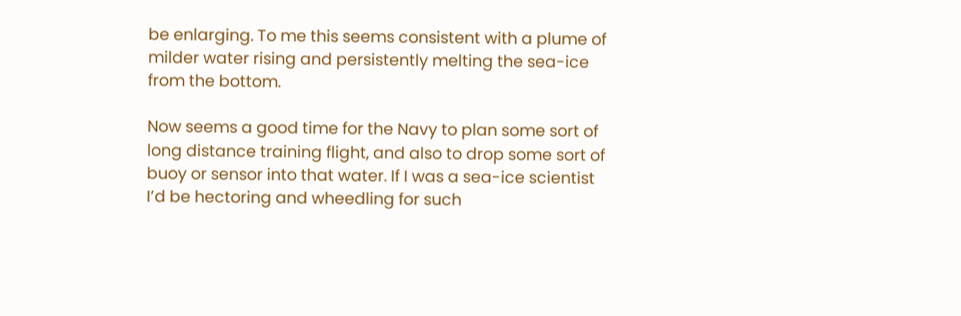be enlarging. To me this seems consistent with a plume of milder water rising and persistently melting the sea-ice from the bottom.

Now seems a good time for the Navy to plan some sort of long distance training flight, and also to drop some sort of buoy or sensor into that water. If I was a sea-ice scientist I’d be hectoring and wheedling for such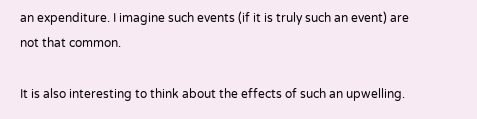an expenditure. I imagine such events (if it is truly such an event) are not that common.

It is also interesting to think about the effects of such an upwelling.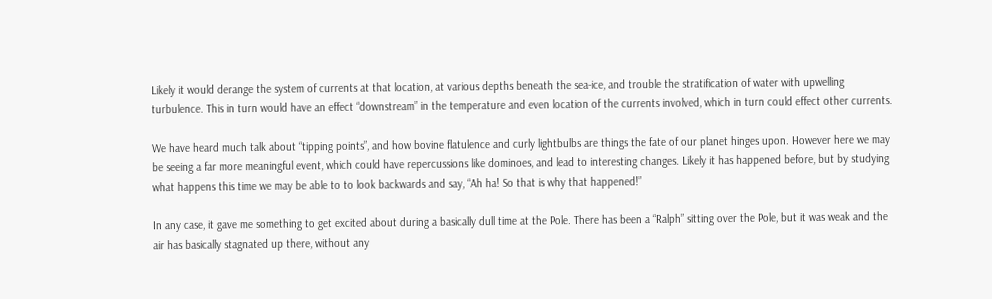Likely it would derange the system of currents at that location, at various depths beneath the sea-ice, and trouble the stratification of water with upwelling turbulence. This in turn would have an effect “downstream” in the temperature and even location of the currents involved, which in turn could effect other currents.

We have heard much talk about “tipping points”, and how bovine flatulence and curly lightbulbs are things the fate of our planet hinges upon. However here we may be seeing a far more meaningful event, which could have repercussions like dominoes, and lead to interesting changes. Likely it has happened before, but by studying what happens this time we may be able to to look backwards and say, “Ah ha! So that is why that happened!”

In any case, it gave me something to get excited about during a basically dull time at the Pole. There has been a “Ralph” sitting over the Pole, but it was weak and the air has basically stagnated up there, without any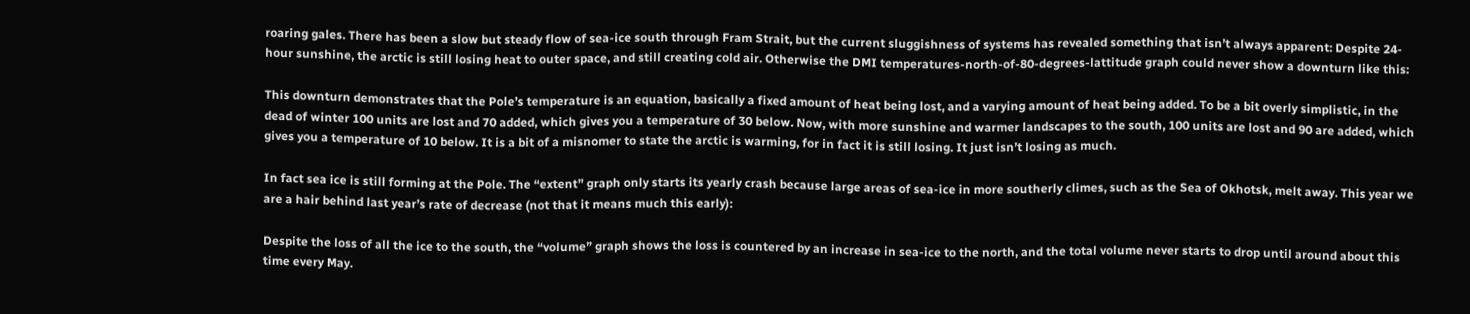roaring gales. There has been a slow but steady flow of sea-ice south through Fram Strait, but the current sluggishness of systems has revealed something that isn’t always apparent: Despite 24-hour sunshine, the arctic is still losing heat to outer space, and still creating cold air. Otherwise the DMI temperatures-north-of-80-degrees-lattitude graph could never show a downturn like this:

This downturn demonstrates that the Pole’s temperature is an equation, basically a fixed amount of heat being lost, and a varying amount of heat being added. To be a bit overly simplistic, in the dead of winter 100 units are lost and 70 added, which gives you a temperature of 30 below. Now, with more sunshine and warmer landscapes to the south, 100 units are lost and 90 are added, which gives you a temperature of 10 below. It is a bit of a misnomer to state the arctic is warming, for in fact it is still losing. It just isn’t losing as much.

In fact sea ice is still forming at the Pole. The “extent” graph only starts its yearly crash because large areas of sea-ice in more southerly climes, such as the Sea of Okhotsk, melt away. This year we are a hair behind last year’s rate of decrease (not that it means much this early):

Despite the loss of all the ice to the south, the “volume” graph shows the loss is countered by an increase in sea-ice to the north, and the total volume never starts to drop until around about this time every May.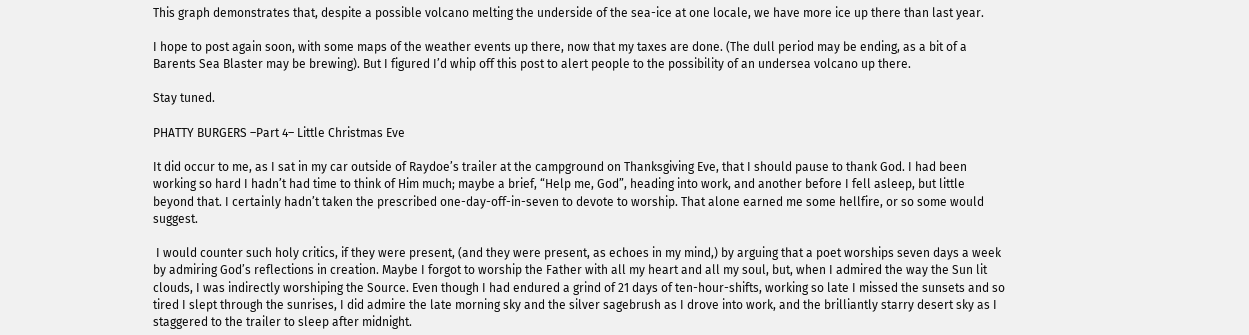This graph demonstrates that, despite a possible volcano melting the underside of the sea-ice at one locale, we have more ice up there than last year.

I hope to post again soon, with some maps of the weather events up there, now that my taxes are done. (The dull period may be ending, as a bit of a Barents Sea Blaster may be brewing). But I figured I’d whip off this post to alert people to the possibility of an undersea volcano up there.

Stay tuned.

PHATTY BURGERS –Part 4– Little Christmas Eve

It did occur to me, as I sat in my car outside of Raydoe’s trailer at the campground on Thanksgiving Eve, that I should pause to thank God. I had been working so hard I hadn’t had time to think of Him much; maybe a brief, “Help me, God”, heading into work, and another before I fell asleep, but little beyond that. I certainly hadn’t taken the prescribed one-day-off-in-seven to devote to worship. That alone earned me some hellfire, or so some would suggest.

 I would counter such holy critics, if they were present, (and they were present, as echoes in my mind,) by arguing that a poet worships seven days a week by admiring God’s reflections in creation. Maybe I forgot to worship the Father with all my heart and all my soul, but, when I admired the way the Sun lit clouds, I was indirectly worshiping the Source. Even though I had endured a grind of 21 days of ten-hour-shifts, working so late I missed the sunsets and so tired I slept through the sunrises, I did admire the late morning sky and the silver sagebrush as I drove into work, and the brilliantly starry desert sky as I staggered to the trailer to sleep after midnight.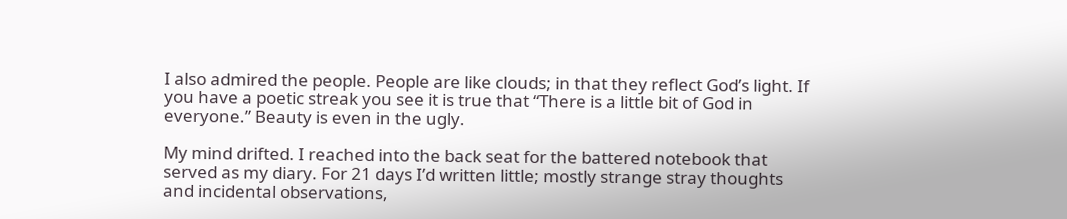I also admired the people. People are like clouds; in that they reflect God’s light. If you have a poetic streak you see it is true that “There is a little bit of God in everyone.” Beauty is even in the ugly.

My mind drifted. I reached into the back seat for the battered notebook that served as my diary. For 21 days I’d written little; mostly strange stray thoughts and incidental observations,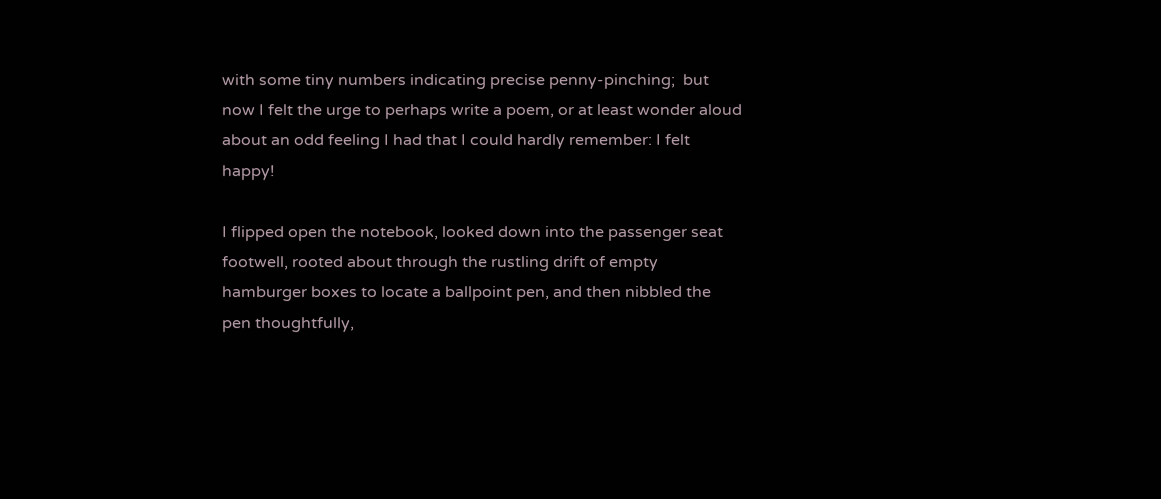with some tiny numbers indicating precise penny-pinching;  but now I felt the urge to perhaps write a poem, or at least wonder aloud about an odd feeling I had that I could hardly remember: I felt happy!

I flipped open the notebook, looked down into the passenger seat footwell, rooted about through the rustling drift of empty hamburger boxes to locate a ballpoint pen, and then nibbled the pen thoughtfully,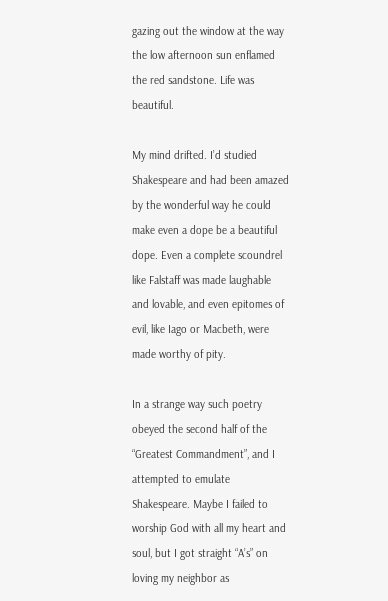gazing out the window at the way the low afternoon sun enflamed the red sandstone. Life was beautiful.

My mind drifted. I’d studied Shakespeare and had been amazed by the wonderful way he could make even a dope be a beautiful dope. Even a complete scoundrel like Falstaff was made laughable and lovable, and even epitomes of evil, like Iago or Macbeth, were made worthy of pity.

In a strange way such poetry obeyed the second half of the “Greatest Commandment”, and I attempted to emulate Shakespeare. Maybe I failed to worship God with all my heart and soul, but I got straight “A’s” on loving my neighbor as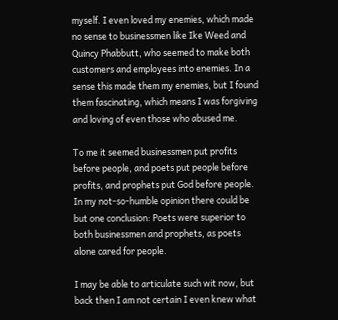myself. I even loved my enemies, which made no sense to businessmen like Ike Weed and Quincy Phabbutt, who seemed to make both customers and employees into enemies. In a sense this made them my enemies, but I found them fascinating, which means I was forgiving and loving of even those who abused me.

To me it seemed businessmen put profits before people, and poets put people before profits, and prophets put God before people. In my not-so-humble opinion there could be but one conclusion: Poets were superior to both businessmen and prophets, as poets alone cared for people.

I may be able to articulate such wit now, but back then I am not certain I even knew what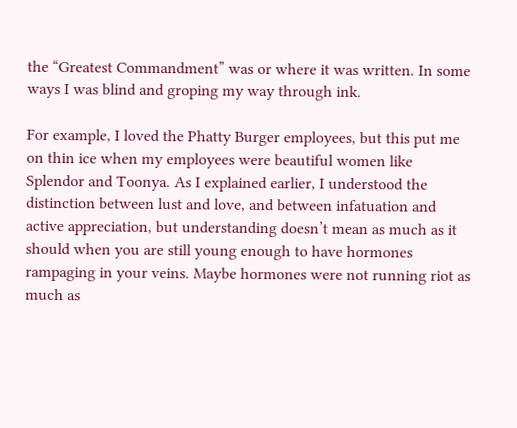the “Greatest Commandment” was or where it was written. In some ways I was blind and groping my way through ink.

For example, I loved the Phatty Burger employees, but this put me on thin ice when my employees were beautiful women like Splendor and Toonya. As I explained earlier, I understood the distinction between lust and love, and between infatuation and active appreciation, but understanding doesn’t mean as much as it should when you are still young enough to have hormones rampaging in your veins. Maybe hormones were not running riot as much as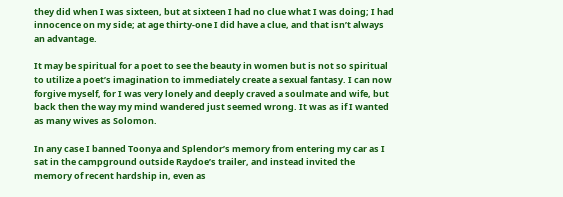they did when I was sixteen, but at sixteen I had no clue what I was doing; I had innocence on my side; at age thirty-one I did have a clue, and that isn’t always an advantage.

It may be spiritual for a poet to see the beauty in women but is not so spiritual to utilize a poet’s imagination to immediately create a sexual fantasy. I can now forgive myself, for I was very lonely and deeply craved a soulmate and wife, but back then the way my mind wandered just seemed wrong. It was as if I wanted as many wives as Solomon.

In any case I banned Toonya and Splendor’s memory from entering my car as I sat in the campground outside Raydoe’s trailer, and instead invited the memory of recent hardship in, even as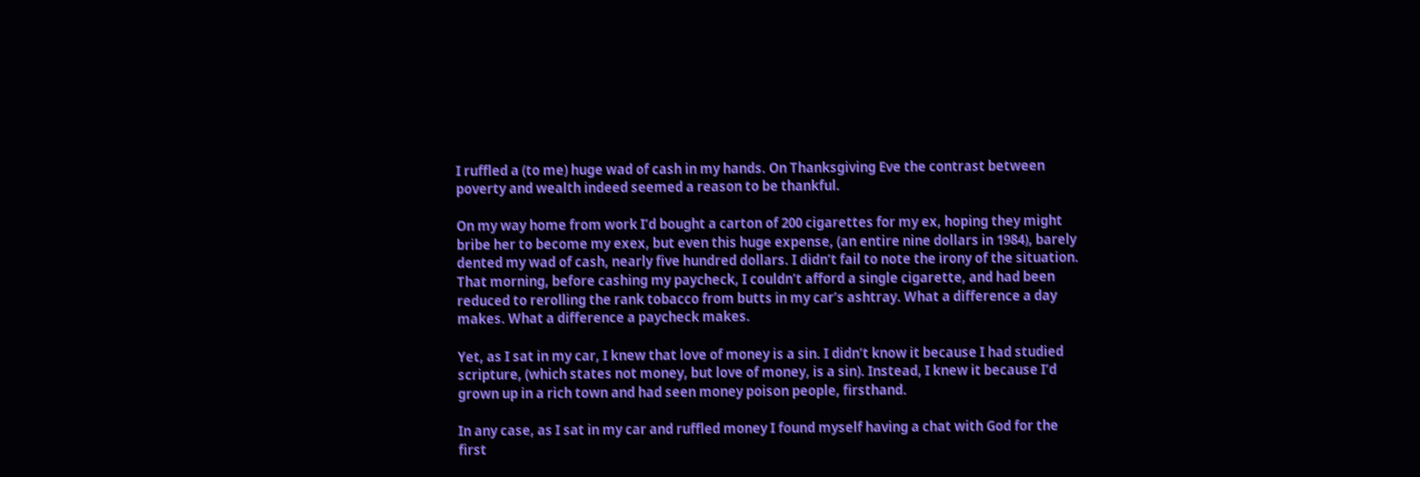I ruffled a (to me) huge wad of cash in my hands. On Thanksgiving Eve the contrast between poverty and wealth indeed seemed a reason to be thankful.

On my way home from work I’d bought a carton of 200 cigarettes for my ex, hoping they might bribe her to become my exex, but even this huge expense, (an entire nine dollars in 1984), barely dented my wad of cash, nearly five hundred dollars. I didn’t fail to note the irony of the situation. That morning, before cashing my paycheck, I couldn’t afford a single cigarette, and had been reduced to rerolling the rank tobacco from butts in my car’s ashtray. What a difference a day makes. What a difference a paycheck makes.

Yet, as I sat in my car, I knew that love of money is a sin. I didn’t know it because I had studied scripture, (which states not money, but love of money, is a sin). Instead, I knew it because I’d grown up in a rich town and had seen money poison people, firsthand.

In any case, as I sat in my car and ruffled money I found myself having a chat with God for the first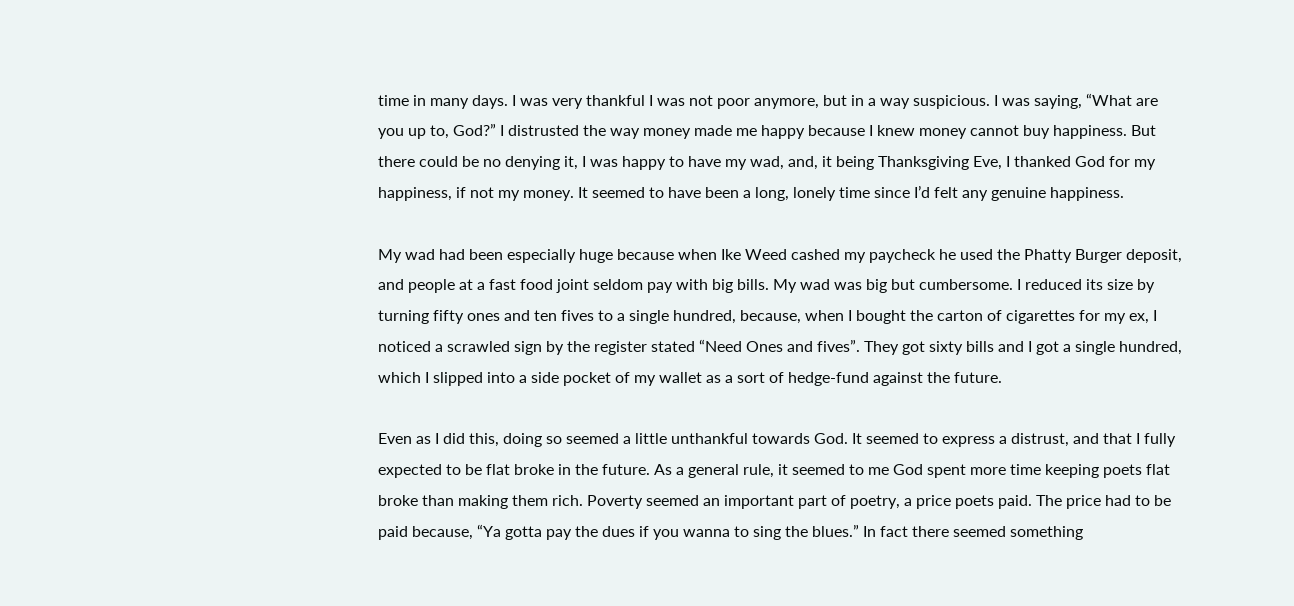time in many days. I was very thankful I was not poor anymore, but in a way suspicious. I was saying, “What are you up to, God?” I distrusted the way money made me happy because I knew money cannot buy happiness. But there could be no denying it, I was happy to have my wad, and, it being Thanksgiving Eve, I thanked God for my happiness, if not my money. It seemed to have been a long, lonely time since I’d felt any genuine happiness.

My wad had been especially huge because when Ike Weed cashed my paycheck he used the Phatty Burger deposit, and people at a fast food joint seldom pay with big bills. My wad was big but cumbersome. I reduced its size by turning fifty ones and ten fives to a single hundred, because, when I bought the carton of cigarettes for my ex, I noticed a scrawled sign by the register stated “Need Ones and fives”. They got sixty bills and I got a single hundred, which I slipped into a side pocket of my wallet as a sort of hedge-fund against the future.

Even as I did this, doing so seemed a little unthankful towards God. It seemed to express a distrust, and that I fully expected to be flat broke in the future. As a general rule, it seemed to me God spent more time keeping poets flat broke than making them rich. Poverty seemed an important part of poetry, a price poets paid. The price had to be paid because, “Ya gotta pay the dues if you wanna to sing the blues.” In fact there seemed something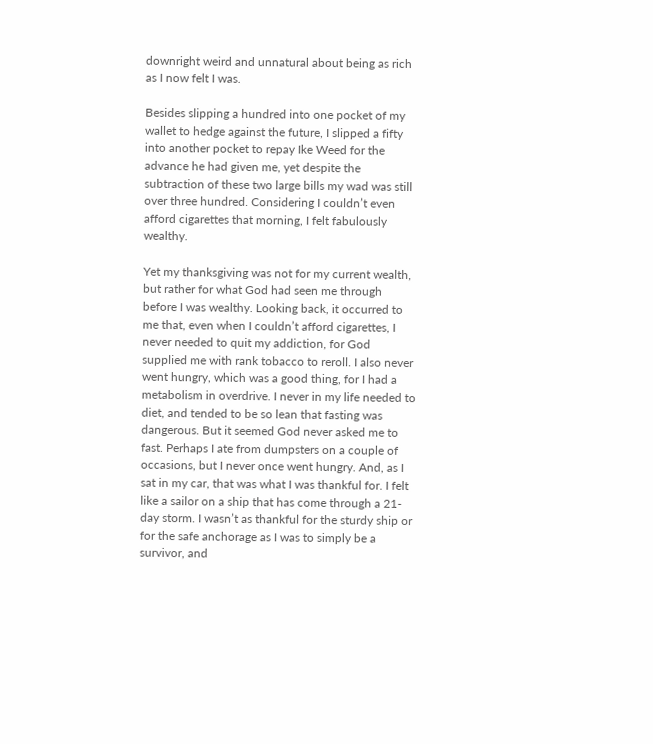downright weird and unnatural about being as rich as I now felt I was.

Besides slipping a hundred into one pocket of my wallet to hedge against the future, I slipped a fifty into another pocket to repay Ike Weed for the advance he had given me, yet despite the subtraction of these two large bills my wad was still over three hundred. Considering I couldn’t even afford cigarettes that morning, I felt fabulously wealthy.

Yet my thanksgiving was not for my current wealth, but rather for what God had seen me through before I was wealthy. Looking back, it occurred to me that, even when I couldn’t afford cigarettes, I never needed to quit my addiction, for God supplied me with rank tobacco to reroll. I also never went hungry, which was a good thing, for I had a metabolism in overdrive. I never in my life needed to diet, and tended to be so lean that fasting was dangerous. But it seemed God never asked me to fast. Perhaps I ate from dumpsters on a couple of occasions, but I never once went hungry. And, as I sat in my car, that was what I was thankful for. I felt like a sailor on a ship that has come through a 21-day storm. I wasn’t as thankful for the sturdy ship or for the safe anchorage as I was to simply be a survivor, and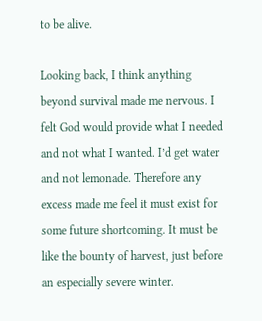to be alive.

Looking back, I think anything beyond survival made me nervous. I felt God would provide what I needed and not what I wanted. I’d get water and not lemonade. Therefore any excess made me feel it must exist for some future shortcoming. It must be like the bounty of harvest, just before an especially severe winter.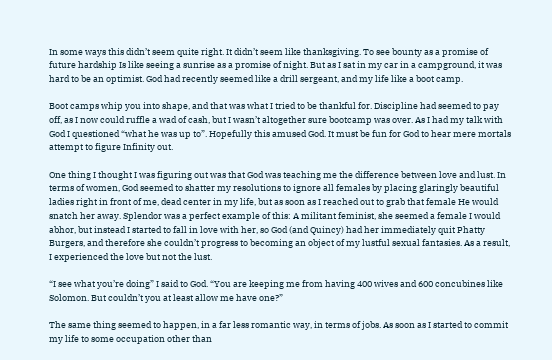In some ways this didn’t seem quite right. It didn’t seem like thanksgiving. To see bounty as a promise of future hardship Is like seeing a sunrise as a promise of night. But as I sat in my car in a campground, it was hard to be an optimist. God had recently seemed like a drill sergeant, and my life like a boot camp.

Boot camps whip you into shape, and that was what I tried to be thankful for. Discipline had seemed to pay off, as I now could ruffle a wad of cash, but I wasn’t altogether sure bootcamp was over. As I had my talk with God I questioned “what he was up to”. Hopefully this amused God. It must be fun for God to hear mere mortals attempt to figure Infinity out.

One thing I thought I was figuring out was that God was teaching me the difference between love and lust. In terms of women, God seemed to shatter my resolutions to ignore all females by placing glaringly beautiful ladies right in front of me, dead center in my life, but as soon as I reached out to grab that female He would snatch her away. Splendor was a perfect example of this: A militant feminist, she seemed a female I would abhor, but instead I started to fall in love with her, so God (and Quincy) had her immediately quit Phatty Burgers, and therefore she couldn’t progress to becoming an object of my lustful sexual fantasies. As a result, I experienced the love but not the lust.

“I see what you’re doing” I said to God. “You are keeping me from having 400 wives and 600 concubines like Solomon. But couldn’t you at least allow me have one?”

The same thing seemed to happen, in a far less romantic way, in terms of jobs. As soon as I started to commit my life to some occupation other than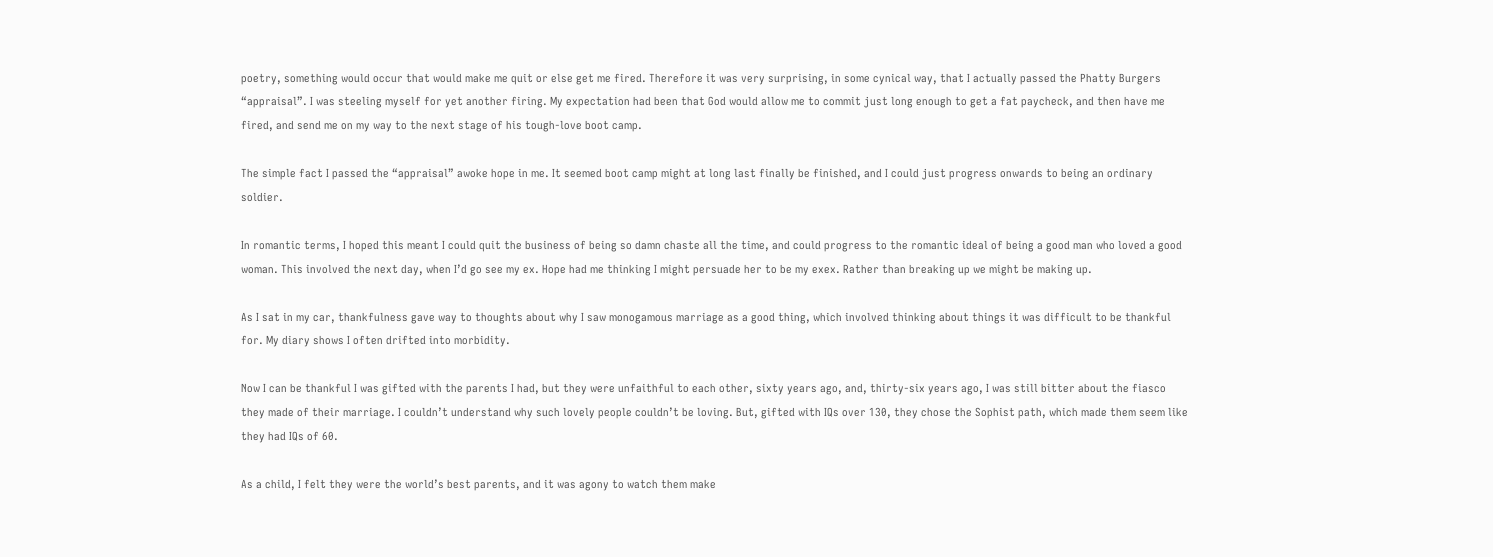poetry, something would occur that would make me quit or else get me fired. Therefore it was very surprising, in some cynical way, that I actually passed the Phatty Burgers “appraisal”. I was steeling myself for yet another firing. My expectation had been that God would allow me to commit just long enough to get a fat paycheck, and then have me fired, and send me on my way to the next stage of his tough-love boot camp.

The simple fact I passed the “appraisal” awoke hope in me. It seemed boot camp might at long last finally be finished, and I could just progress onwards to being an ordinary soldier.

In romantic terms, I hoped this meant I could quit the business of being so damn chaste all the time, and could progress to the romantic ideal of being a good man who loved a good woman. This involved the next day, when I’d go see my ex. Hope had me thinking I might persuade her to be my exex. Rather than breaking up we might be making up.

As I sat in my car, thankfulness gave way to thoughts about why I saw monogamous marriage as a good thing, which involved thinking about things it was difficult to be thankful for. My diary shows I often drifted into morbidity.

Now I can be thankful I was gifted with the parents I had, but they were unfaithful to each other, sixty years ago, and, thirty-six years ago, I was still bitter about the fiasco they made of their marriage. I couldn’t understand why such lovely people couldn’t be loving. But, gifted with IQs over 130, they chose the Sophist path, which made them seem like they had IQs of 60.

As a child, I felt they were the world’s best parents, and it was agony to watch them make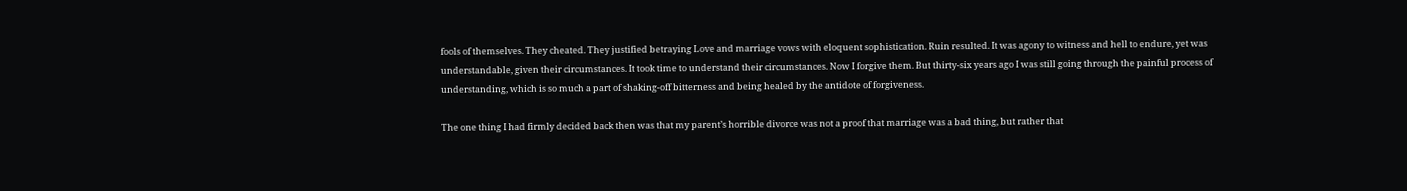fools of themselves. They cheated. They justified betraying Love and marriage vows with eloquent sophistication. Ruin resulted. It was agony to witness and hell to endure, yet was understandable, given their circumstances. It took time to understand their circumstances. Now I forgive them. But thirty-six years ago I was still going through the painful process of understanding, which is so much a part of shaking-off bitterness and being healed by the antidote of forgiveness.

The one thing I had firmly decided back then was that my parent’s horrible divorce was not a proof that marriage was a bad thing, but rather that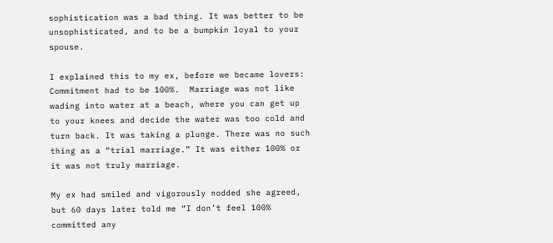sophistication was a bad thing. It was better to be unsophisticated, and to be a bumpkin loyal to your spouse.

I explained this to my ex, before we became lovers: Commitment had to be 100%.  Marriage was not like wading into water at a beach, where you can get up to your knees and decide the water was too cold and turn back. It was taking a plunge. There was no such thing as a “trial marriage.” It was either 100% or it was not truly marriage.

My ex had smiled and vigorously nodded she agreed, but 60 days later told me “I don’t feel 100% committed any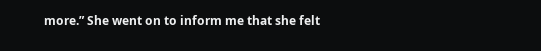more.” She went on to inform me that she felt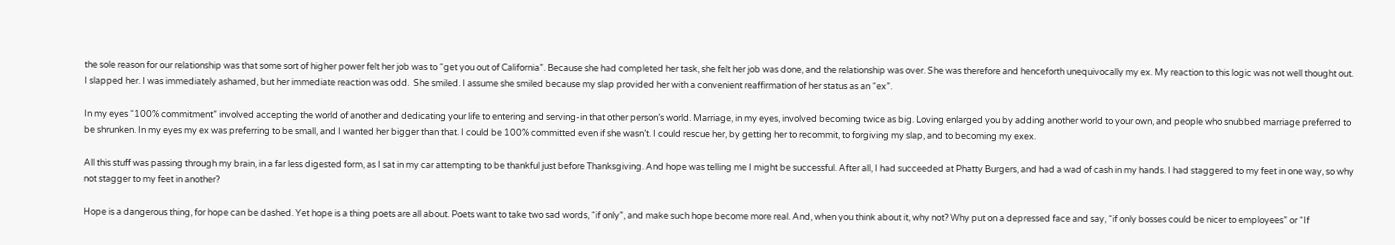the sole reason for our relationship was that some sort of higher power felt her job was to “get you out of California”. Because she had completed her task, she felt her job was done, and the relationship was over. She was therefore and henceforth unequivocally my ex. My reaction to this logic was not well thought out. I slapped her. I was immediately ashamed, but her immediate reaction was odd.  She smiled. I assume she smiled because my slap provided her with a convenient reaffirmation of her status as an “ex”.

In my eyes “100% commitment” involved accepting the world of another and dedicating your life to entering and serving-in that other person’s world. Marriage, in my eyes, involved becoming twice as big. Loving enlarged you by adding another world to your own, and people who snubbed marriage preferred to be shrunken. In my eyes my ex was preferring to be small, and I wanted her bigger than that. I could be 100% committed even if she wasn’t. I could rescue her, by getting her to recommit, to forgiving my slap, and to becoming my exex.

All this stuff was passing through my brain, in a far less digested form, as I sat in my car attempting to be thankful just before Thanksgiving. And hope was telling me I might be successful. After all, I had succeeded at Phatty Burgers, and had a wad of cash in my hands. I had staggered to my feet in one way, so why not stagger to my feet in another?

Hope is a dangerous thing, for hope can be dashed. Yet hope is a thing poets are all about. Poets want to take two sad words, “if only”, and make such hope become more real. And, when you think about it, why not? Why put on a depressed face and say, “if only bosses could be nicer to employees” or “If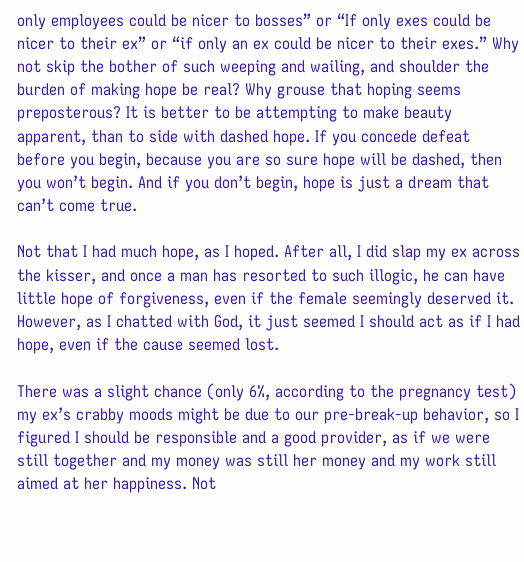only employees could be nicer to bosses” or “If only exes could be nicer to their ex” or “if only an ex could be nicer to their exes.” Why not skip the bother of such weeping and wailing, and shoulder the burden of making hope be real? Why grouse that hoping seems preposterous? It is better to be attempting to make beauty apparent, than to side with dashed hope. If you concede defeat before you begin, because you are so sure hope will be dashed, then you won’t begin. And if you don’t begin, hope is just a dream that can’t come true.

Not that I had much hope, as I hoped. After all, I did slap my ex across the kisser, and once a man has resorted to such illogic, he can have little hope of forgiveness, even if the female seemingly deserved it. However, as I chatted with God, it just seemed I should act as if I had hope, even if the cause seemed lost.

There was a slight chance (only 6%, according to the pregnancy test) my ex’s crabby moods might be due to our pre-break-up behavior, so I figured I should be responsible and a good provider, as if we were still together and my money was still her money and my work still aimed at her happiness. Not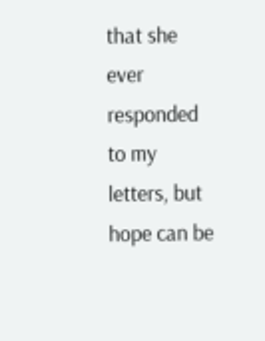that she ever responded to my letters, but hope can be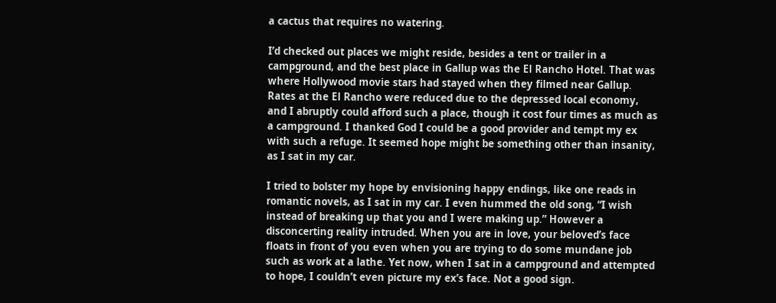a cactus that requires no watering.

I’d checked out places we might reside, besides a tent or trailer in a campground, and the best place in Gallup was the El Rancho Hotel. That was where Hollywood movie stars had stayed when they filmed near Gallup. Rates at the El Rancho were reduced due to the depressed local economy, and I abruptly could afford such a place, though it cost four times as much as a campground. I thanked God I could be a good provider and tempt my ex with such a refuge. It seemed hope might be something other than insanity, as I sat in my car.

I tried to bolster my hope by envisioning happy endings, like one reads in romantic novels, as I sat in my car. I even hummed the old song, “I wish instead of breaking up that you and I were making up.” However a disconcerting reality intruded. When you are in love, your beloved’s face floats in front of you even when you are trying to do some mundane job such as work at a lathe. Yet now, when I sat in a campground and attempted to hope, I couldn’t even picture my ex’s face. Not a good sign.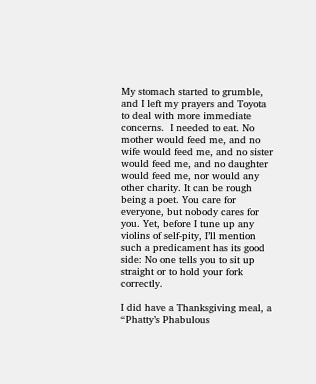My stomach started to grumble, and I left my prayers and Toyota to deal with more immediate concerns.  I needed to eat. No mother would feed me, and no wife would feed me, and no sister would feed me, and no daughter would feed me, nor would any other charity. It can be rough being a poet. You care for everyone, but nobody cares for you. Yet, before I tune up any violins of self-pity, I’ll mention such a predicament has its good side: No one tells you to sit up straight or to hold your fork correctly.

I did have a Thanksgiving meal, a “Phatty’s Phabulous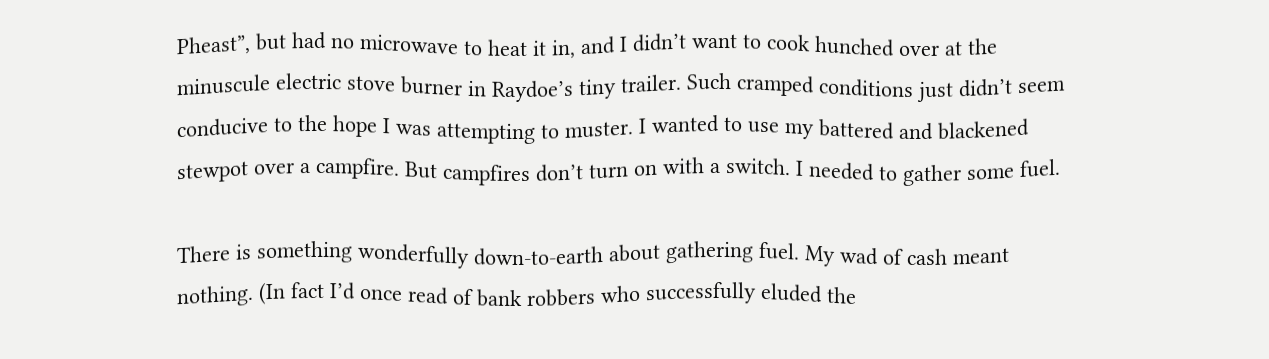Pheast”, but had no microwave to heat it in, and I didn’t want to cook hunched over at the minuscule electric stove burner in Raydoe’s tiny trailer. Such cramped conditions just didn’t seem conducive to the hope I was attempting to muster. I wanted to use my battered and blackened stewpot over a campfire. But campfires don’t turn on with a switch. I needed to gather some fuel.

There is something wonderfully down-to-earth about gathering fuel. My wad of cash meant nothing. (In fact I’d once read of bank robbers who successfully eluded the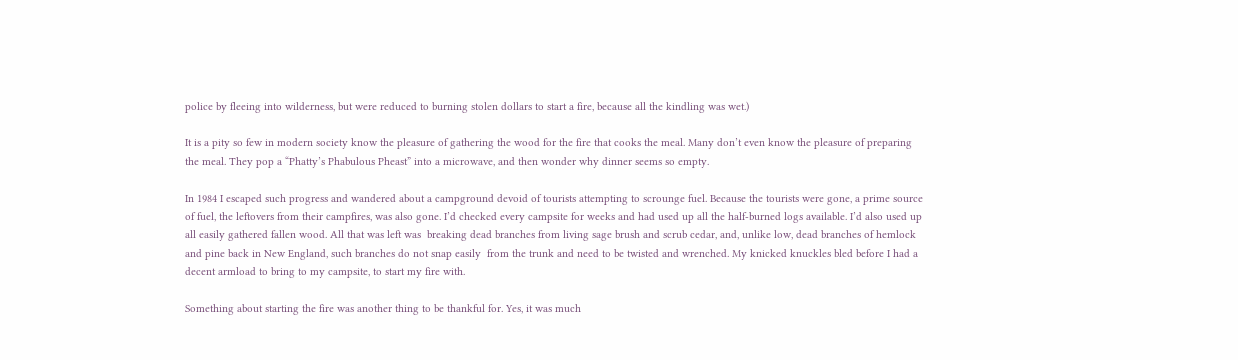police by fleeing into wilderness, but were reduced to burning stolen dollars to start a fire, because all the kindling was wet.)

It is a pity so few in modern society know the pleasure of gathering the wood for the fire that cooks the meal. Many don’t even know the pleasure of preparing the meal. They pop a “Phatty’s Phabulous Pheast” into a microwave, and then wonder why dinner seems so empty.

In 1984 I escaped such progress and wandered about a campground devoid of tourists attempting to scrounge fuel. Because the tourists were gone, a prime source of fuel, the leftovers from their campfires, was also gone. I’d checked every campsite for weeks and had used up all the half-burned logs available. I’d also used up all easily gathered fallen wood. All that was left was  breaking dead branches from living sage brush and scrub cedar, and, unlike low, dead branches of hemlock and pine back in New England, such branches do not snap easily  from the trunk and need to be twisted and wrenched. My knicked knuckles bled before I had a decent armload to bring to my campsite, to start my fire with.

Something about starting the fire was another thing to be thankful for. Yes, it was much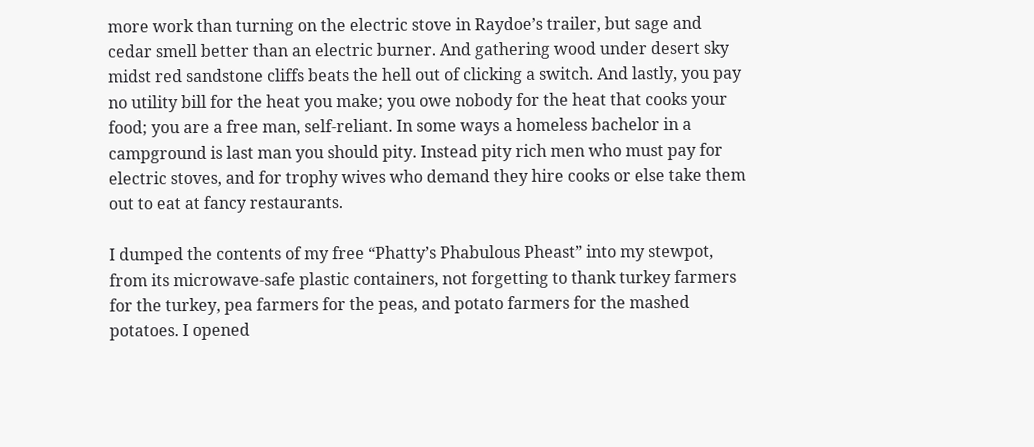more work than turning on the electric stove in Raydoe’s trailer, but sage and cedar smell better than an electric burner. And gathering wood under desert sky midst red sandstone cliffs beats the hell out of clicking a switch. And lastly, you pay no utility bill for the heat you make; you owe nobody for the heat that cooks your food; you are a free man, self-reliant. In some ways a homeless bachelor in a campground is last man you should pity. Instead pity rich men who must pay for electric stoves, and for trophy wives who demand they hire cooks or else take them out to eat at fancy restaurants.

I dumped the contents of my free “Phatty’s Phabulous Pheast” into my stewpot, from its microwave-safe plastic containers, not forgetting to thank turkey farmers for the turkey, pea farmers for the peas, and potato farmers for the mashed potatoes. I opened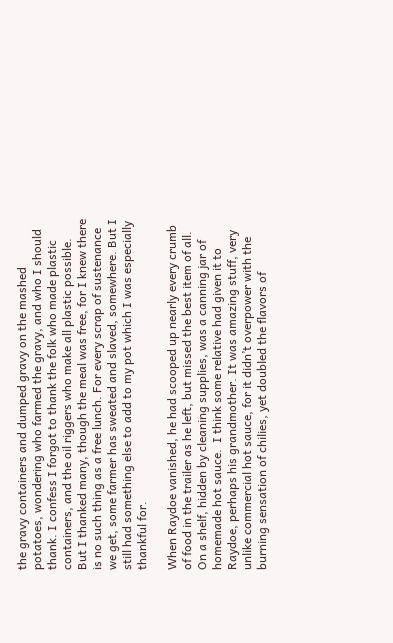the gravy containers and dumped gravy on the mashed potatoes, wondering who farmed the gravy, and who I should thank. I confess I forgot to thank the folk who made plastic containers, and the oil riggers who make all plastic possible. But I thanked many, though the meal was free, for I knew there is no such thing as a free lunch. For every scrap of sustenance we get, some farmer has sweated and slaved, somewhere. But I still had something else to add to my pot which I was especially thankful for.

When Raydoe vanished, he had scooped up nearly every crumb of food in the trailer as he left, but missed the best item of all. On a shelf, hidden by cleaning supplies, was a canning jar of homemade hot sauce.  I think some relative had given it to Raydoe, perhaps his grandmother. It was amazing stuff, very unlike commercial hot sauce, for it didn’t overpower with the burning sensation of chilies, yet doubled the flavors of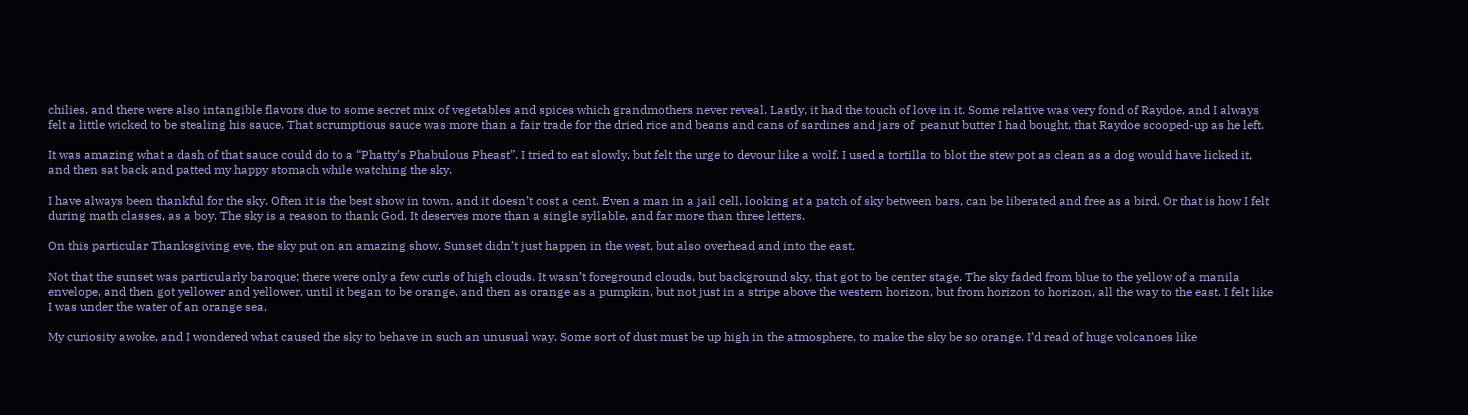chilies, and there were also intangible flavors due to some secret mix of vegetables and spices which grandmothers never reveal. Lastly, it had the touch of love in it. Some relative was very fond of Raydoe, and I always felt a little wicked to be stealing his sauce. That scrumptious sauce was more than a fair trade for the dried rice and beans and cans of sardines and jars of  peanut butter I had bought, that Raydoe scooped-up as he left.

It was amazing what a dash of that sauce could do to a “Phatty’s Phabulous Pheast”. I tried to eat slowly, but felt the urge to devour like a wolf. I used a tortilla to blot the stew pot as clean as a dog would have licked it, and then sat back and patted my happy stomach while watching the sky.

I have always been thankful for the sky. Often it is the best show in town, and it doesn’t cost a cent. Even a man in a jail cell, looking at a patch of sky between bars, can be liberated and free as a bird. Or that is how I felt during math classes, as a boy. The sky is a reason to thank God. It deserves more than a single syllable, and far more than three letters.

On this particular Thanksgiving eve, the sky put on an amazing show. Sunset didn’t just happen in the west, but also overhead and into the east.

Not that the sunset was particularly baroque; there were only a few curls of high clouds. It wasn’t foreground clouds, but background sky, that got to be center stage. The sky faded from blue to the yellow of a manila envelope, and then got yellower and yellower, until it began to be orange, and then as orange as a pumpkin, but not just in a stripe above the western horizon, but from horizon to horizon, all the way to the east. I felt like I was under the water of an orange sea.

My curiosity awoke, and I wondered what caused the sky to behave in such an unusual way. Some sort of dust must be up high in the atmosphere, to make the sky be so orange. I’d read of huge volcanoes like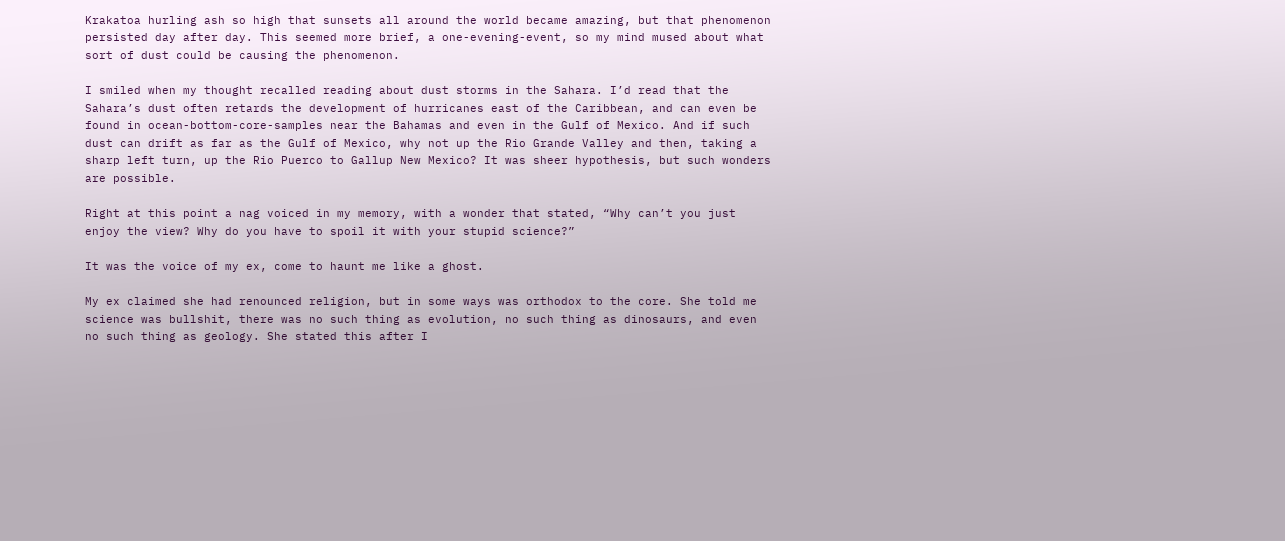Krakatoa hurling ash so high that sunsets all around the world became amazing, but that phenomenon persisted day after day. This seemed more brief, a one-evening-event, so my mind mused about what sort of dust could be causing the phenomenon.

I smiled when my thought recalled reading about dust storms in the Sahara. I’d read that the Sahara’s dust often retards the development of hurricanes east of the Caribbean, and can even be found in ocean-bottom-core-samples near the Bahamas and even in the Gulf of Mexico. And if such dust can drift as far as the Gulf of Mexico, why not up the Rio Grande Valley and then, taking a sharp left turn, up the Rio Puerco to Gallup New Mexico? It was sheer hypothesis, but such wonders are possible.

Right at this point a nag voiced in my memory, with a wonder that stated, “Why can’t you just enjoy the view? Why do you have to spoil it with your stupid science?”

It was the voice of my ex, come to haunt me like a ghost.

My ex claimed she had renounced religion, but in some ways was orthodox to the core. She told me science was bullshit, there was no such thing as evolution, no such thing as dinosaurs, and even no such thing as geology. She stated this after I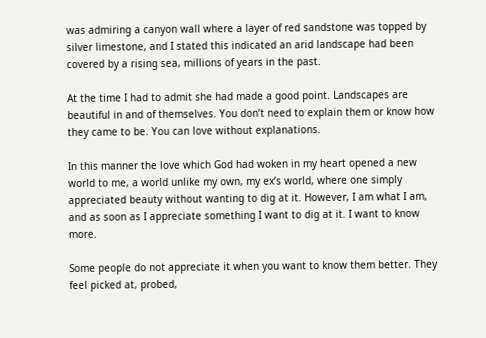was admiring a canyon wall where a layer of red sandstone was topped by silver limestone, and I stated this indicated an arid landscape had been covered by a rising sea, millions of years in the past.

At the time I had to admit she had made a good point. Landscapes are beautiful in and of themselves. You don’t need to explain them or know how they came to be. You can love without explanations.

In this manner the love which God had woken in my heart opened a new world to me, a world unlike my own, my ex’s world, where one simply appreciated beauty without wanting to dig at it. However, I am what I am, and as soon as I appreciate something I want to dig at it. I want to know more.

Some people do not appreciate it when you want to know them better. They feel picked at, probed,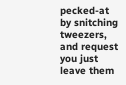pecked-at by snitching tweezers, and request you just leave them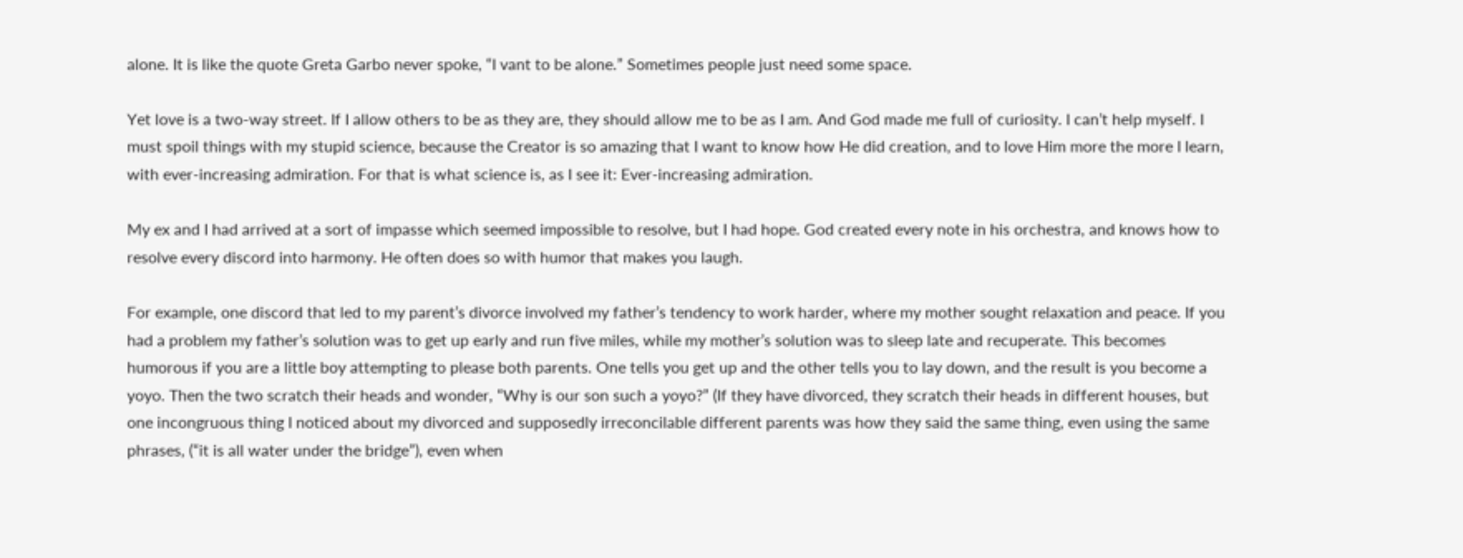alone. It is like the quote Greta Garbo never spoke, “I vant to be alone.” Sometimes people just need some space.

Yet love is a two-way street. If I allow others to be as they are, they should allow me to be as I am. And God made me full of curiosity. I can’t help myself. I must spoil things with my stupid science, because the Creator is so amazing that I want to know how He did creation, and to love Him more the more I learn, with ever-increasing admiration. For that is what science is, as I see it: Ever-increasing admiration.

My ex and I had arrived at a sort of impasse which seemed impossible to resolve, but I had hope. God created every note in his orchestra, and knows how to resolve every discord into harmony. He often does so with humor that makes you laugh.

For example, one discord that led to my parent’s divorce involved my father’s tendency to work harder, where my mother sought relaxation and peace. If you had a problem my father’s solution was to get up early and run five miles, while my mother’s solution was to sleep late and recuperate. This becomes humorous if you are a little boy attempting to please both parents. One tells you get up and the other tells you to lay down, and the result is you become a yoyo. Then the two scratch their heads and wonder, “Why is our son such a yoyo?” (If they have divorced, they scratch their heads in different houses, but one incongruous thing I noticed about my divorced and supposedly irreconcilable different parents was how they said the same thing, even using the same phrases, (“it is all water under the bridge”), even when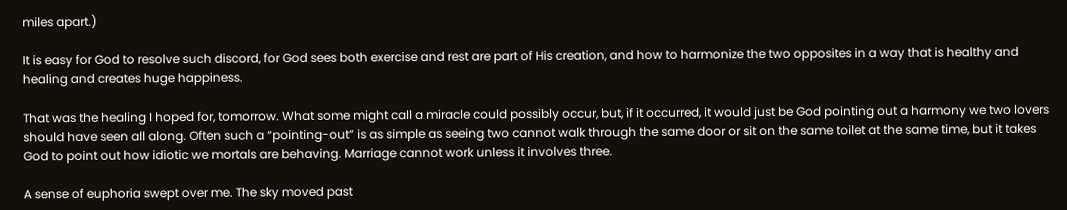miles apart.)

It is easy for God to resolve such discord, for God sees both exercise and rest are part of His creation, and how to harmonize the two opposites in a way that is healthy and healing and creates huge happiness.

That was the healing I hoped for, tomorrow. What some might call a miracle could possibly occur, but, if it occurred, it would just be God pointing out a harmony we two lovers should have seen all along. Often such a “pointing-out” is as simple as seeing two cannot walk through the same door or sit on the same toilet at the same time, but it takes God to point out how idiotic we mortals are behaving. Marriage cannot work unless it involves three.

A sense of euphoria swept over me. The sky moved past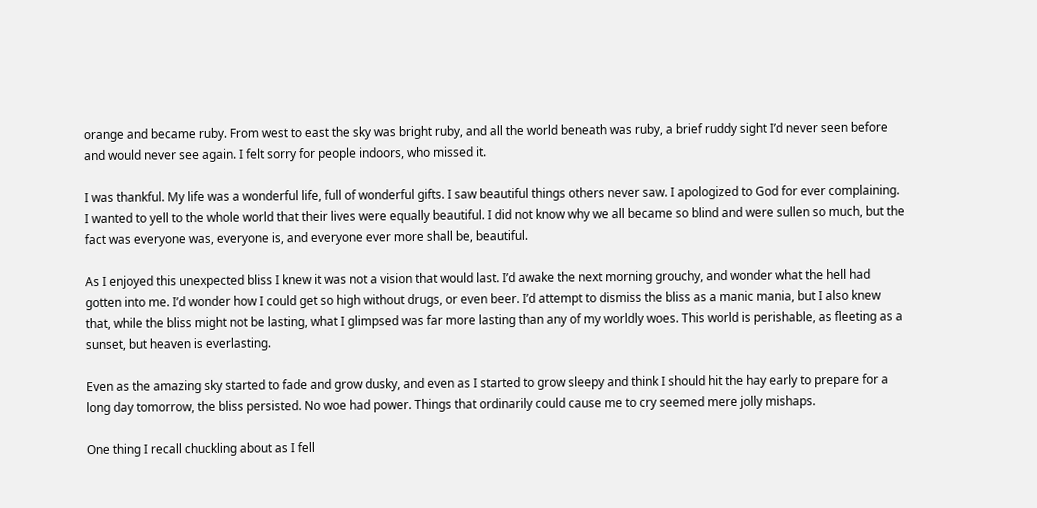orange and became ruby. From west to east the sky was bright ruby, and all the world beneath was ruby, a brief ruddy sight I’d never seen before and would never see again. I felt sorry for people indoors, who missed it.

I was thankful. My life was a wonderful life, full of wonderful gifts. I saw beautiful things others never saw. I apologized to God for ever complaining. I wanted to yell to the whole world that their lives were equally beautiful. I did not know why we all became so blind and were sullen so much, but the fact was everyone was, everyone is, and everyone ever more shall be, beautiful.

As I enjoyed this unexpected bliss I knew it was not a vision that would last. I’d awake the next morning grouchy, and wonder what the hell had gotten into me. I’d wonder how I could get so high without drugs, or even beer. I’d attempt to dismiss the bliss as a manic mania, but I also knew that, while the bliss might not be lasting, what I glimpsed was far more lasting than any of my worldly woes. This world is perishable, as fleeting as a sunset, but heaven is everlasting.

Even as the amazing sky started to fade and grow dusky, and even as I started to grow sleepy and think I should hit the hay early to prepare for a long day tomorrow, the bliss persisted. No woe had power. Things that ordinarily could cause me to cry seemed mere jolly mishaps.

One thing I recall chuckling about as I fell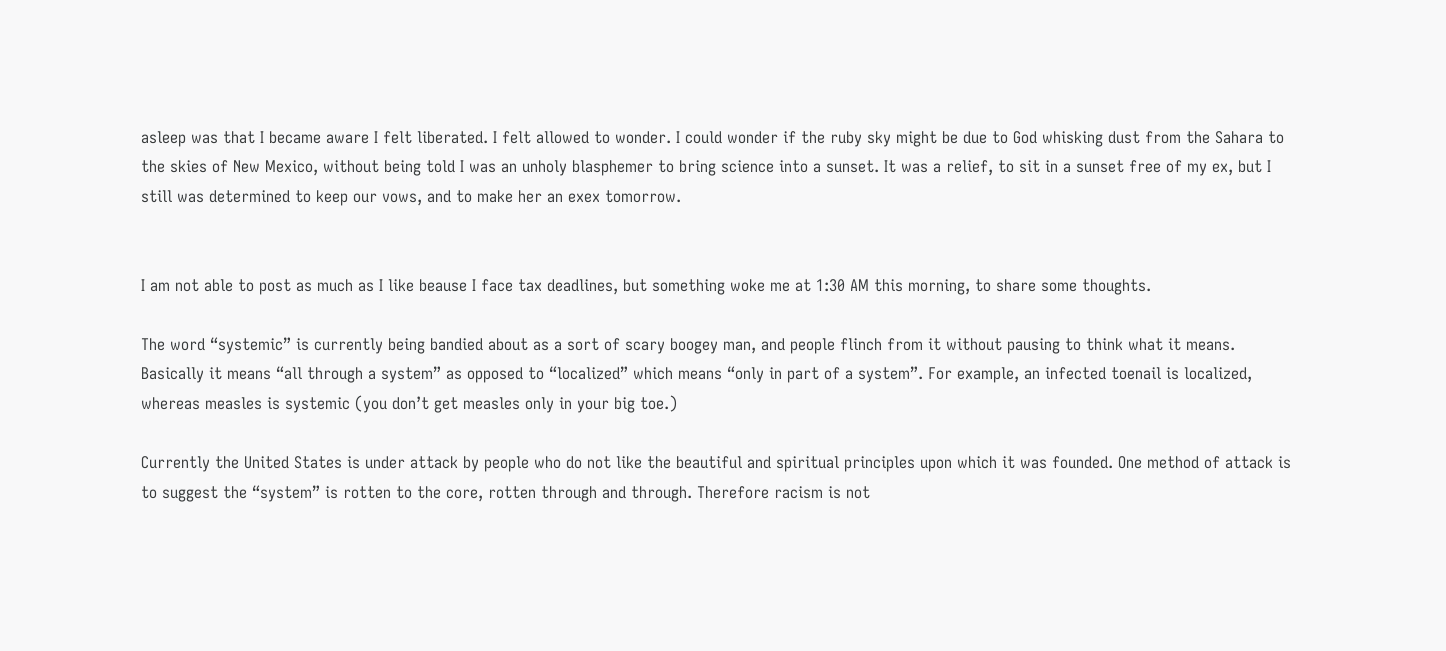asleep was that I became aware I felt liberated. I felt allowed to wonder. I could wonder if the ruby sky might be due to God whisking dust from the Sahara to the skies of New Mexico, without being told I was an unholy blasphemer to bring science into a sunset. It was a relief, to sit in a sunset free of my ex, but I still was determined to keep our vows, and to make her an exex tomorrow.


I am not able to post as much as I like beause I face tax deadlines, but something woke me at 1:30 AM this morning, to share some thoughts.

The word “systemic” is currently being bandied about as a sort of scary boogey man, and people flinch from it without pausing to think what it means. Basically it means “all through a system” as opposed to “localized” which means “only in part of a system”. For example, an infected toenail is localized, whereas measles is systemic (you don’t get measles only in your big toe.)

Currently the United States is under attack by people who do not like the beautiful and spiritual principles upon which it was founded. One method of attack is to suggest the “system” is rotten to the core, rotten through and through. Therefore racism is not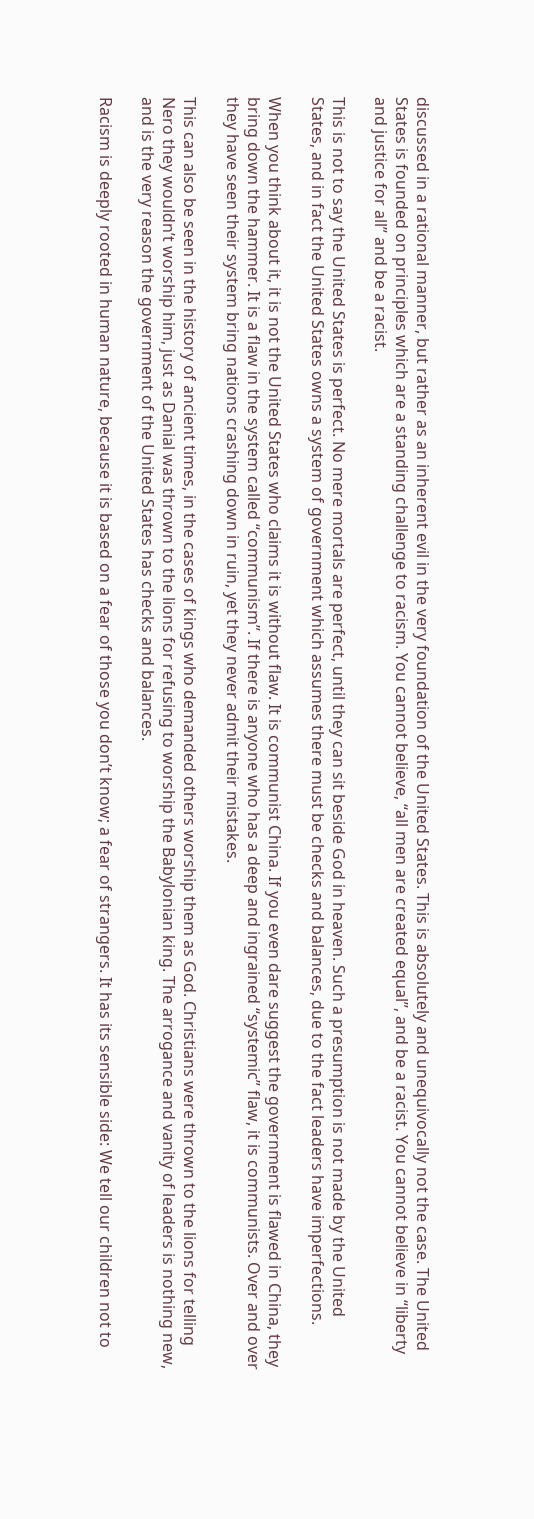discussed in a rational manner, but rather as an inherent evil in the very foundation of the United States. This is absolutely and unequivocally not the case. The United States is founded on principles which are a standing challenge to racism. You cannot believe, “all men are created equal”, and be a racist. You cannot believe in “liberty and justice for all” and be a racist.

This is not to say the United States is perfect. No mere mortals are perfect, until they can sit beside God in heaven. Such a presumption is not made by the United States, and in fact the United States owns a system of government which assumes there must be checks and balances, due to the fact leaders have imperfections.

When you think about it, it is not the United States who claims it is without flaw. It is communist China. If you even dare suggest the government is flawed in China, they bring down the hammer. It is a flaw in the system called “communism”. If there is anyone who has a deep and ingrained “systemic” flaw, it is communists. Over and over they have seen their system bring nations crashing down in ruin, yet they never admit their mistakes.

This can also be seen in the history of ancient times, in the cases of kings who demanded others worship them as God. Christians were thrown to the lions for telling Nero they wouldn’t worship him, just as Danial was thrown to the lions for refusing to worship the Babylonian king. The arrogance and vanity of leaders is nothing new, and is the very reason the government of the United States has checks and balances.

Racism is deeply rooted in human nature, because it is based on a fear of those you don’t know; a fear of strangers. It has its sensible side: We tell our children not to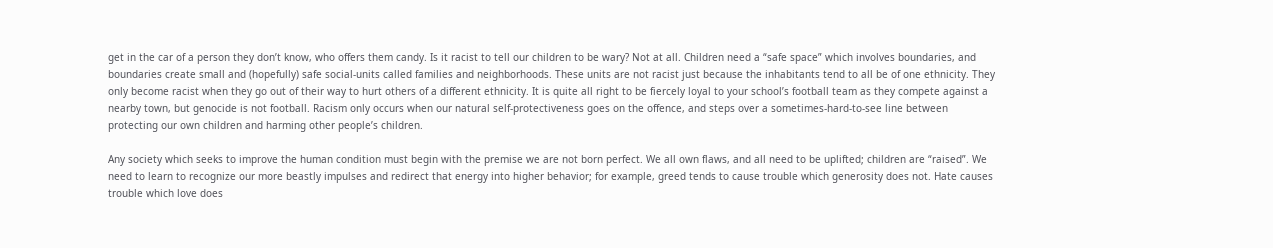get in the car of a person they don’t know, who offers them candy. Is it racist to tell our children to be wary? Not at all. Children need a “safe space” which involves boundaries, and boundaries create small and (hopefully) safe social-units called families and neighborhoods. These units are not racist just because the inhabitants tend to all be of one ethnicity. They only become racist when they go out of their way to hurt others of a different ethnicity. It is quite all right to be fiercely loyal to your school’s football team as they compete against a nearby town, but genocide is not football. Racism only occurs when our natural self-protectiveness goes on the offence, and steps over a sometimes-hard-to-see line between protecting our own children and harming other people’s children.

Any society which seeks to improve the human condition must begin with the premise we are not born perfect. We all own flaws, and all need to be uplifted; children are “raised”. We need to learn to recognize our more beastly impulses and redirect that energy into higher behavior; for example, greed tends to cause trouble which generosity does not. Hate causes trouble which love does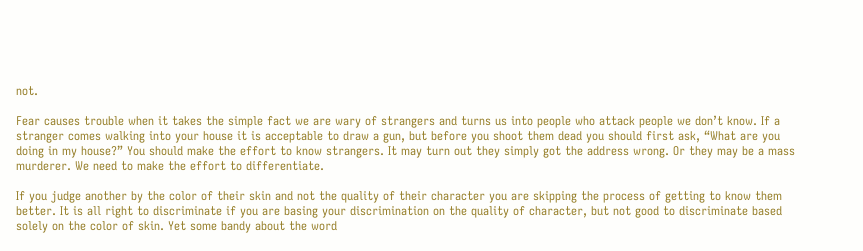not.

Fear causes trouble when it takes the simple fact we are wary of strangers and turns us into people who attack people we don’t know. If a stranger comes walking into your house it is acceptable to draw a gun, but before you shoot them dead you should first ask, “What are you doing in my house?” You should make the effort to know strangers. It may turn out they simply got the address wrong. Or they may be a mass murderer. We need to make the effort to differentiate.

If you judge another by the color of their skin and not the quality of their character you are skipping the process of getting to know them better. It is all right to discriminate if you are basing your discrimination on the quality of character, but not good to discriminate based solely on the color of skin. Yet some bandy about the word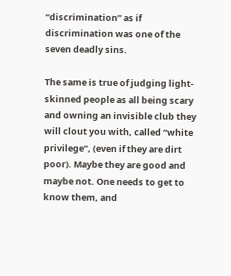“discrimination” as if discrimination was one of the seven deadly sins.

The same is true of judging light-skinned people as all being scary and owning an invisible club they will clout you with, called “white privilege”, (even if they are dirt poor). Maybe they are good and maybe not. One needs to get to know them, and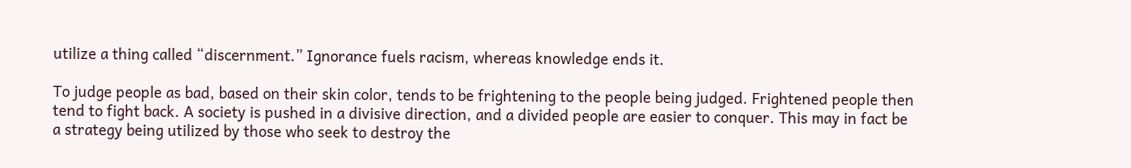utilize a thing called “discernment.” Ignorance fuels racism, whereas knowledge ends it.

To judge people as bad, based on their skin color, tends to be frightening to the people being judged. Frightened people then tend to fight back. A society is pushed in a divisive direction, and a divided people are easier to conquer. This may in fact be a strategy being utilized by those who seek to destroy the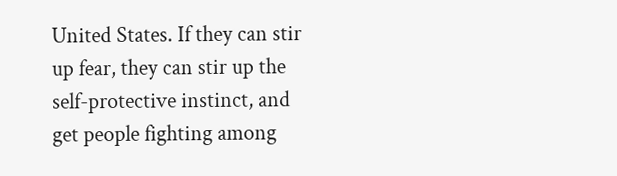United States. If they can stir up fear, they can stir up the self-protective instinct, and get people fighting among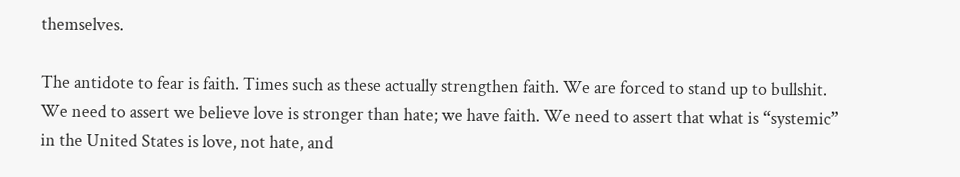themselves.

The antidote to fear is faith. Times such as these actually strengthen faith. We are forced to stand up to bullshit. We need to assert we believe love is stronger than hate; we have faith. We need to assert that what is “systemic” in the United States is love, not hate, and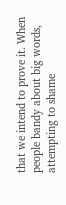that we intend to prove it. When people bandy about big words, attempting to shame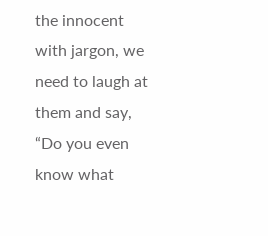the innocent with jargon, we need to laugh at them and say, “Do you even know what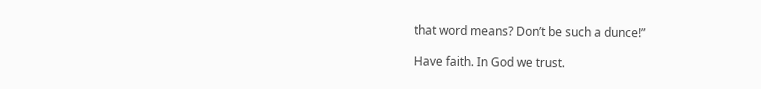that word means? Don’t be such a dunce!”

Have faith. In God we trust.